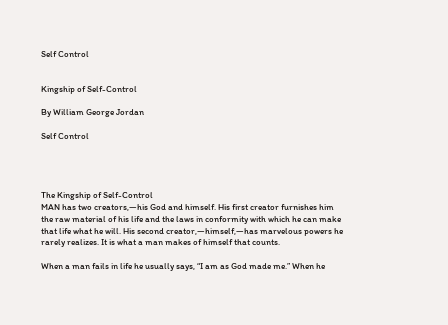Self Control


Kingship of Self-Control

By William George Jordan

Self Control




The Kingship of Self-Control
MAN has two creators,—his God and himself. His first creator furnishes him the raw material of his life and the laws in conformity with which he can make that life what he will. His second creator,—himself,—has marvelous powers he rarely realizes. It is what a man makes of himself that counts.

When a man fails in life he usually says, “I am as God made me.” When he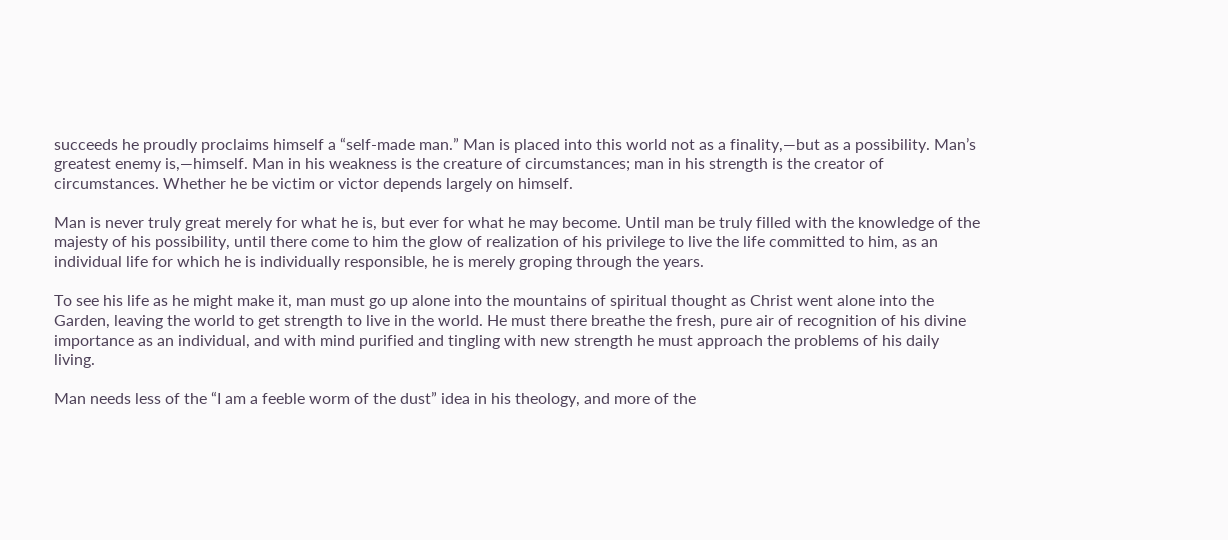succeeds he proudly proclaims himself a “self-made man.” Man is placed into this world not as a finality,—but as a possibility. Man’s greatest enemy is,—himself. Man in his weakness is the creature of circumstances; man in his strength is the creator of circumstances. Whether he be victim or victor depends largely on himself.

Man is never truly great merely for what he is, but ever for what he may become. Until man be truly filled with the knowledge of the majesty of his possibility, until there come to him the glow of realization of his privilege to live the life committed to him, as an individual life for which he is individually responsible, he is merely groping through the years.

To see his life as he might make it, man must go up alone into the mountains of spiritual thought as Christ went alone into the Garden, leaving the world to get strength to live in the world. He must there breathe the fresh, pure air of recognition of his divine importance as an individual, and with mind purified and tingling with new strength he must approach the problems of his daily living.

Man needs less of the “I am a feeble worm of the dust” idea in his theology, and more of the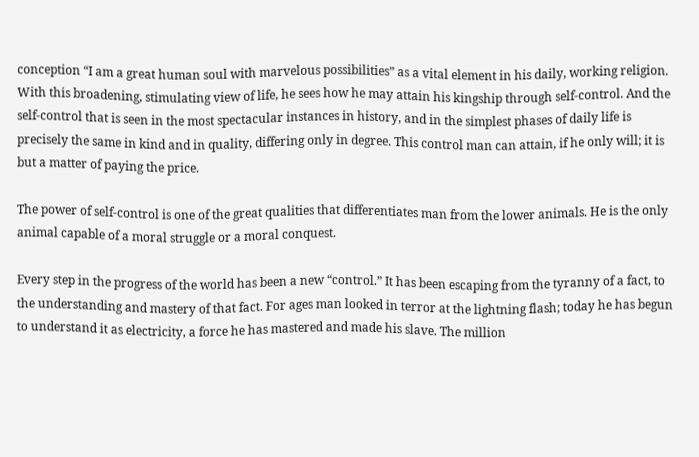conception “I am a great human soul with marvelous possibilities” as a vital element in his daily, working religion. With this broadening, stimulating view of life, he sees how he may attain his kingship through self-control. And the self-control that is seen in the most spectacular instances in history, and in the simplest phases of daily life is precisely the same in kind and in quality, differing only in degree. This control man can attain, if he only will; it is but a matter of paying the price.

The power of self-control is one of the great qualities that differentiates man from the lower animals. He is the only animal capable of a moral struggle or a moral conquest.

Every step in the progress of the world has been a new “control.” It has been escaping from the tyranny of a fact, to the understanding and mastery of that fact. For ages man looked in terror at the lightning flash; today he has begun to understand it as electricity, a force he has mastered and made his slave. The million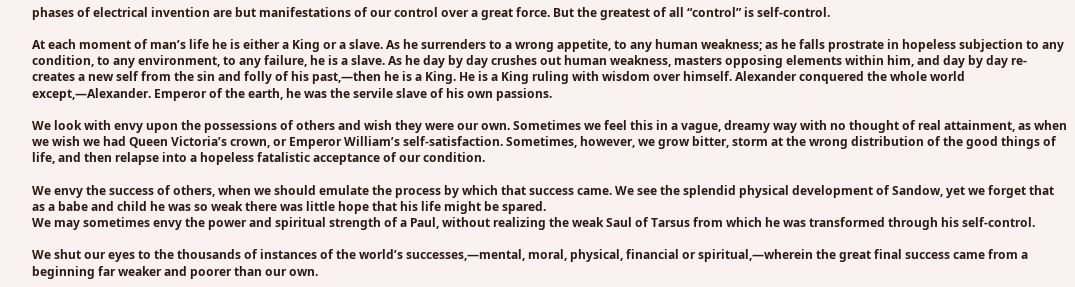phases of electrical invention are but manifestations of our control over a great force. But the greatest of all “control” is self-control.

At each moment of man’s life he is either a King or a slave. As he surrenders to a wrong appetite, to any human weakness; as he falls prostrate in hopeless subjection to any condition, to any environment, to any failure, he is a slave. As he day by day crushes out human weakness, masters opposing elements within him, and day by day re-creates a new self from the sin and folly of his past,—then he is a King. He is a King ruling with wisdom over himself. Alexander conquered the whole world except,—Alexander. Emperor of the earth, he was the servile slave of his own passions.

We look with envy upon the possessions of others and wish they were our own. Sometimes we feel this in a vague, dreamy way with no thought of real attainment, as when we wish we had Queen Victoria’s crown, or Emperor William’s self-satisfaction. Sometimes, however, we grow bitter, storm at the wrong distribution of the good things of life, and then relapse into a hopeless fatalistic acceptance of our condition.

We envy the success of others, when we should emulate the process by which that success came. We see the splendid physical development of Sandow, yet we forget that as a babe and child he was so weak there was little hope that his life might be spared.
We may sometimes envy the power and spiritual strength of a Paul, without realizing the weak Saul of Tarsus from which he was transformed through his self-control.

We shut our eyes to the thousands of instances of the world’s successes,—mental, moral, physical, financial or spiritual,—wherein the great final success came from a beginning far weaker and poorer than our own.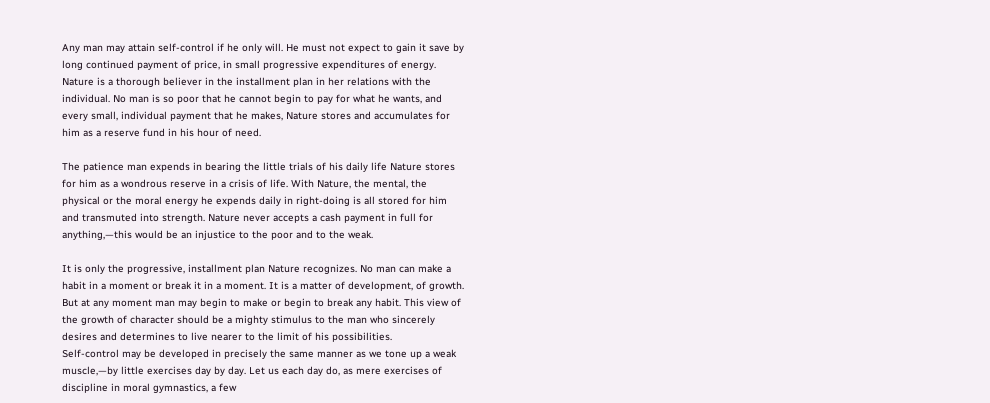Any man may attain self-control if he only will. He must not expect to gain it save by long continued payment of price, in small progressive expenditures of energy. Nature is a thorough believer in the installment plan in her relations with the individual. No man is so poor that he cannot begin to pay for what he wants, and every small, individual payment that he makes, Nature stores and accumulates for him as a reserve fund in his hour of need.

The patience man expends in bearing the little trials of his daily life Nature stores for him as a wondrous reserve in a crisis of life. With Nature, the mental, the physical or the moral energy he expends daily in right-doing is all stored for him and transmuted into strength. Nature never accepts a cash payment in full for anything,—this would be an injustice to the poor and to the weak.

It is only the progressive, installment plan Nature recognizes. No man can make a habit in a moment or break it in a moment. It is a matter of development, of growth. But at any moment man may begin to make or begin to break any habit. This view of the growth of character should be a mighty stimulus to the man who sincerely desires and determines to live nearer to the limit of his possibilities.
Self-control may be developed in precisely the same manner as we tone up a weak muscle,—by little exercises day by day. Let us each day do, as mere exercises of discipline in moral gymnastics, a few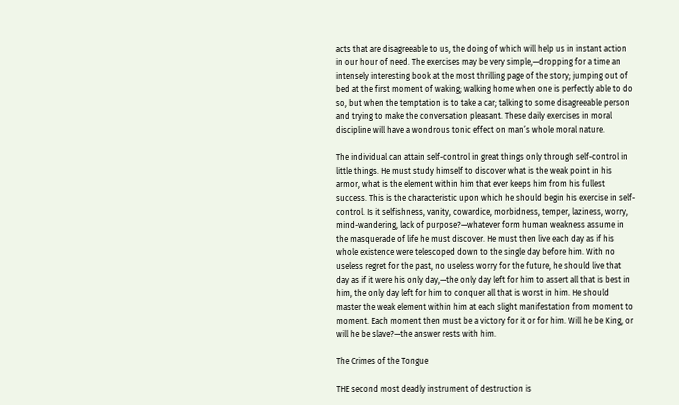acts that are disagreeable to us, the doing of which will help us in instant action in our hour of need. The exercises may be very simple,—dropping for a time an intensely interesting book at the most thrilling page of the story; jumping out of bed at the first moment of waking; walking home when one is perfectly able to do so, but when the temptation is to take a car; talking to some disagreeable person and trying to make the conversation pleasant. These daily exercises in moral discipline will have a wondrous tonic effect on man’s whole moral nature.

The individual can attain self-control in great things only through self-control in little things. He must study himself to discover what is the weak point in his armor, what is the element within him that ever keeps him from his fullest success. This is the characteristic upon which he should begin his exercise in self-control. Is it selfishness, vanity, cowardice, morbidness, temper, laziness, worry, mind-wandering, lack of purpose?—whatever form human weakness assume in the masquerade of life he must discover. He must then live each day as if his whole existence were telescoped down to the single day before him. With no useless regret for the past, no useless worry for the future, he should live that day as if it were his only day,—the only day left for him to assert all that is best in him, the only day left for him to conquer all that is worst in him. He should master the weak element within him at each slight manifestation from moment to moment. Each moment then must be a victory for it or for him. Will he be King, or will he be slave?—the answer rests with him.

The Crimes of the Tongue

THE second most deadly instrument of destruction is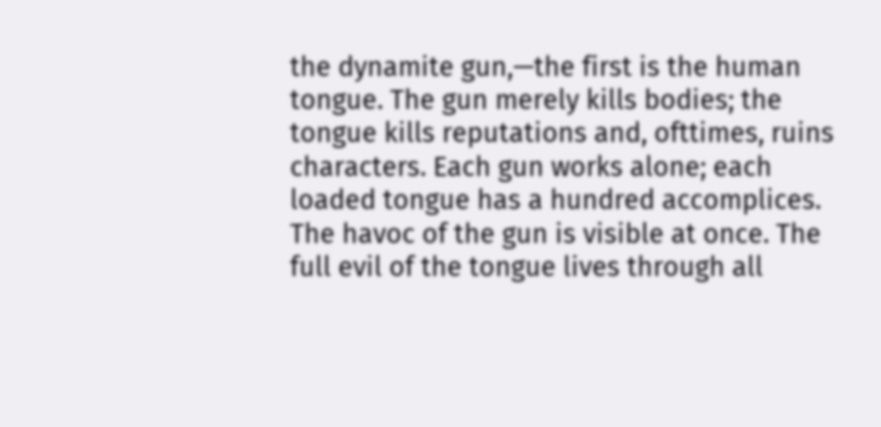the dynamite gun,—the first is the human tongue. The gun merely kills bodies; the tongue kills reputations and, ofttimes, ruins characters. Each gun works alone; each loaded tongue has a hundred accomplices. The havoc of the gun is visible at once. The full evil of the tongue lives through all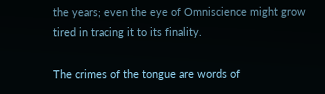the years; even the eye of Omniscience might grow tired in tracing it to its finality.

The crimes of the tongue are words of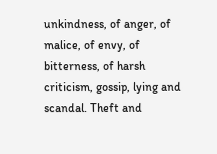unkindness, of anger, of malice, of envy, of bitterness, of harsh criticism, gossip, lying and scandal. Theft and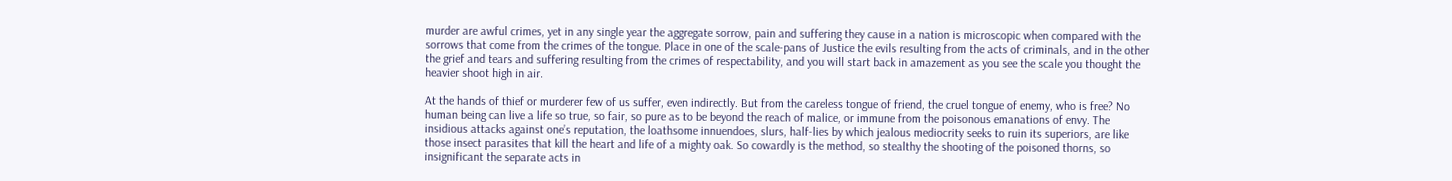murder are awful crimes, yet in any single year the aggregate sorrow, pain and suffering they cause in a nation is microscopic when compared with the sorrows that come from the crimes of the tongue. Place in one of the scale-pans of Justice the evils resulting from the acts of criminals, and in the other the grief and tears and suffering resulting from the crimes of respectability, and you will start back in amazement as you see the scale you thought the heavier shoot high in air.

At the hands of thief or murderer few of us suffer, even indirectly. But from the careless tongue of friend, the cruel tongue of enemy, who is free? No human being can live a life so true, so fair, so pure as to be beyond the reach of malice, or immune from the poisonous emanations of envy. The insidious attacks against one’s reputation, the loathsome innuendoes, slurs, half-lies by which jealous mediocrity seeks to ruin its superiors, are like those insect parasites that kill the heart and life of a mighty oak. So cowardly is the method, so stealthy the shooting of the poisoned thorns, so insignificant the separate acts in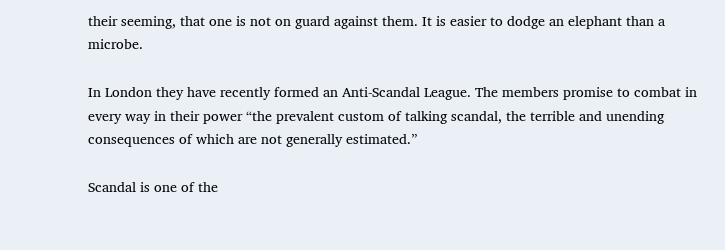their seeming, that one is not on guard against them. It is easier to dodge an elephant than a microbe.

In London they have recently formed an Anti-Scandal League. The members promise to combat in every way in their power “the prevalent custom of talking scandal, the terrible and unending consequences of which are not generally estimated.”

Scandal is one of the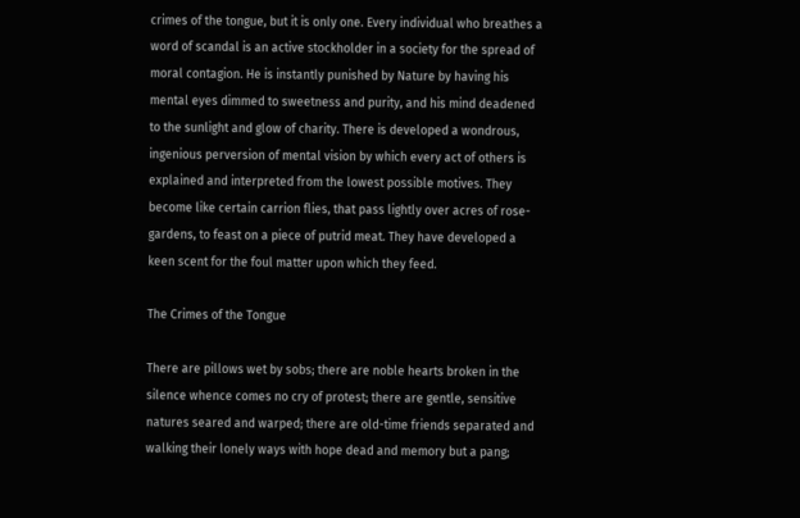crimes of the tongue, but it is only one. Every individual who breathes a word of scandal is an active stockholder in a society for the spread of moral contagion. He is instantly punished by Nature by having his mental eyes dimmed to sweetness and purity, and his mind deadened to the sunlight and glow of charity. There is developed a wondrous, ingenious perversion of mental vision by which every act of others is explained and interpreted from the lowest possible motives. They become like certain carrion flies, that pass lightly over acres of rose-gardens, to feast on a piece of putrid meat. They have developed a keen scent for the foul matter upon which they feed.

The Crimes of the Tongue

There are pillows wet by sobs; there are noble hearts broken in the silence whence comes no cry of protest; there are gentle, sensitive natures seared and warped; there are old-time friends separated and walking their lonely ways with hope dead and memory but a pang;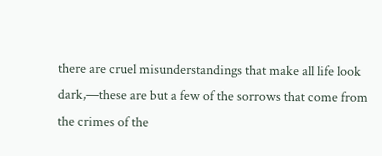there are cruel misunderstandings that make all life look dark,—these are but a few of the sorrows that come from the crimes of the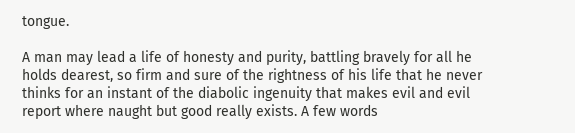tongue.

A man may lead a life of honesty and purity, battling bravely for all he holds dearest, so firm and sure of the rightness of his life that he never thinks for an instant of the diabolic ingenuity that makes evil and evil report where naught but good really exists. A few words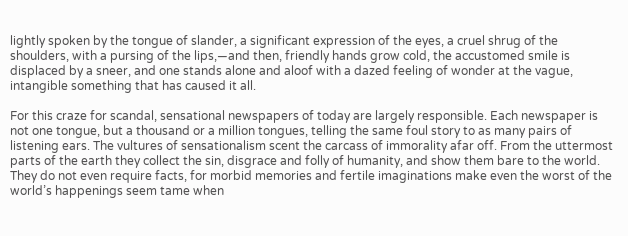lightly spoken by the tongue of slander, a significant expression of the eyes, a cruel shrug of the shoulders, with a pursing of the lips,—and then, friendly hands grow cold, the accustomed smile is displaced by a sneer, and one stands alone and aloof with a dazed feeling of wonder at the vague, intangible something that has caused it all.

For this craze for scandal, sensational newspapers of today are largely responsible. Each newspaper is not one tongue, but a thousand or a million tongues, telling the same foul story to as many pairs of listening ears. The vultures of sensationalism scent the carcass of immorality afar off. From the uttermost parts of the earth they collect the sin, disgrace and folly of humanity, and show them bare to the world. They do not even require facts, for morbid memories and fertile imaginations make even the worst of the world’s happenings seem tame when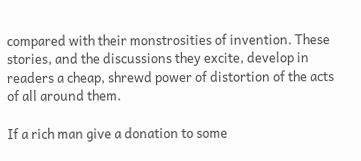compared with their monstrosities of invention. These stories, and the discussions they excite, develop in readers a cheap, shrewd power of distortion of the acts of all around them.

If a rich man give a donation to some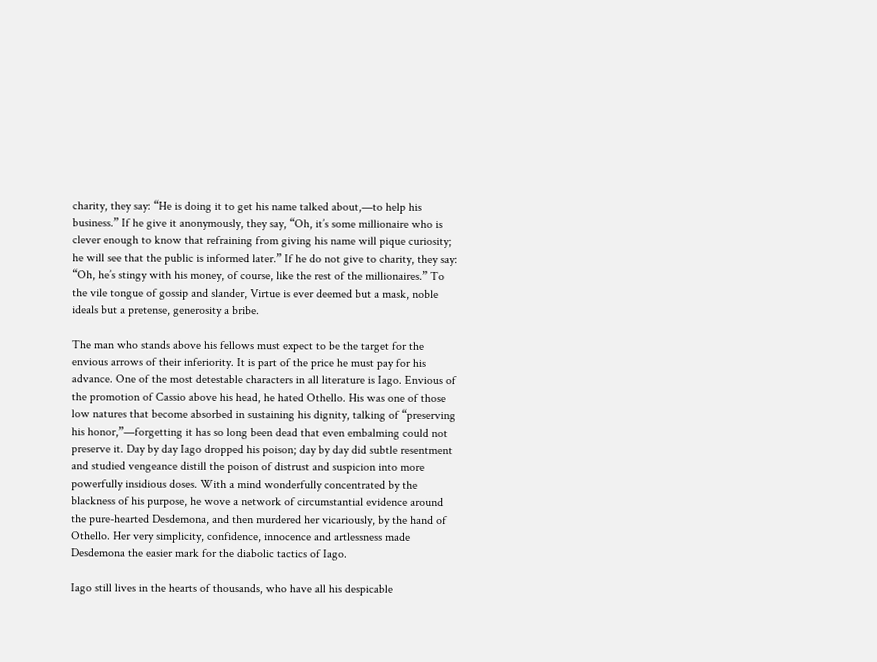charity, they say: “He is doing it to get his name talked about,—to help his business.” If he give it anonymously, they say, “Oh, it’s some millionaire who is clever enough to know that refraining from giving his name will pique curiosity; he will see that the public is informed later.” If he do not give to charity, they say: “Oh, he’s stingy with his money, of course, like the rest of the millionaires.” To the vile tongue of gossip and slander, Virtue is ever deemed but a mask, noble ideals but a pretense, generosity a bribe.

The man who stands above his fellows must expect to be the target for the envious arrows of their inferiority. It is part of the price he must pay for his advance. One of the most detestable characters in all literature is Iago. Envious of the promotion of Cassio above his head, he hated Othello. His was one of those low natures that become absorbed in sustaining his dignity, talking of “preserving his honor,”—forgetting it has so long been dead that even embalming could not preserve it. Day by day Iago dropped his poison; day by day did subtle resentment and studied vengeance distill the poison of distrust and suspicion into more powerfully insidious doses. With a mind wonderfully concentrated by the blackness of his purpose, he wove a network of circumstantial evidence around the pure-hearted Desdemona, and then murdered her vicariously, by the hand of Othello. Her very simplicity, confidence, innocence and artlessness made Desdemona the easier mark for the diabolic tactics of Iago.

Iago still lives in the hearts of thousands, who have all his despicable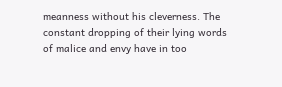meanness without his cleverness. The constant dropping of their lying words of malice and envy have in too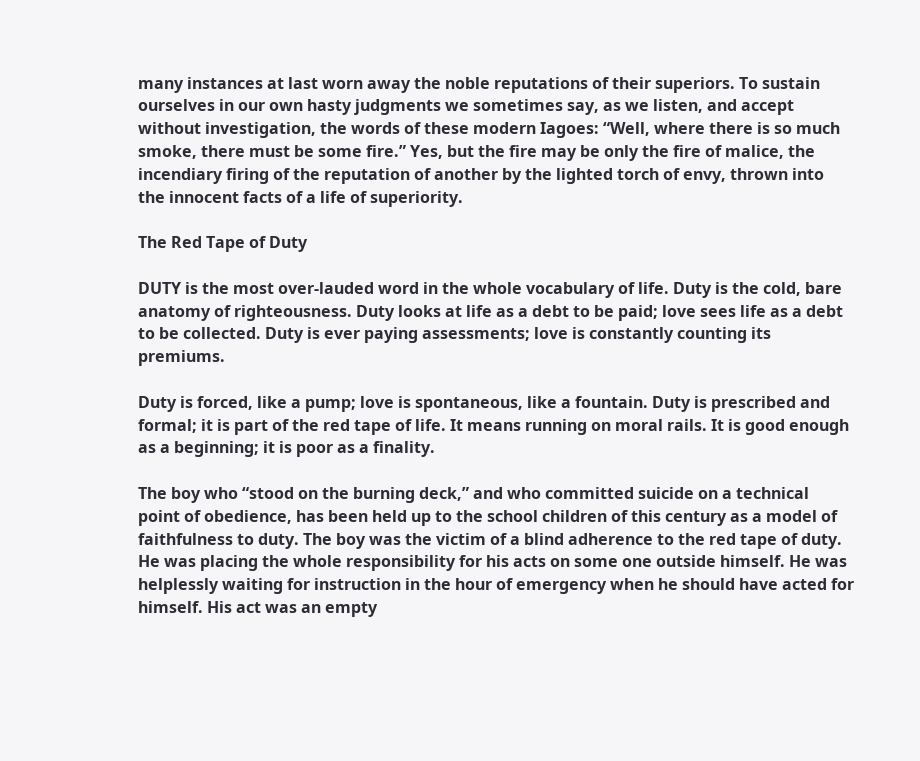many instances at last worn away the noble reputations of their superiors. To sustain ourselves in our own hasty judgments we sometimes say, as we listen, and accept without investigation, the words of these modern Iagoes: “Well, where there is so much smoke, there must be some fire.” Yes, but the fire may be only the fire of malice, the incendiary firing of the reputation of another by the lighted torch of envy, thrown into the innocent facts of a life of superiority.

The Red Tape of Duty

DUTY is the most over-lauded word in the whole vocabulary of life. Duty is the cold, bare anatomy of righteousness. Duty looks at life as a debt to be paid; love sees life as a debt to be collected. Duty is ever paying assessments; love is constantly counting its premiums.

Duty is forced, like a pump; love is spontaneous, like a fountain. Duty is prescribed and formal; it is part of the red tape of life. It means running on moral rails. It is good enough as a beginning; it is poor as a finality.

The boy who “stood on the burning deck,” and who committed suicide on a technical point of obedience, has been held up to the school children of this century as a model of faithfulness to duty. The boy was the victim of a blind adherence to the red tape of duty. He was placing the whole responsibility for his acts on some one outside himself. He was helplessly waiting for instruction in the hour of emergency when he should have acted for himself. His act was an empty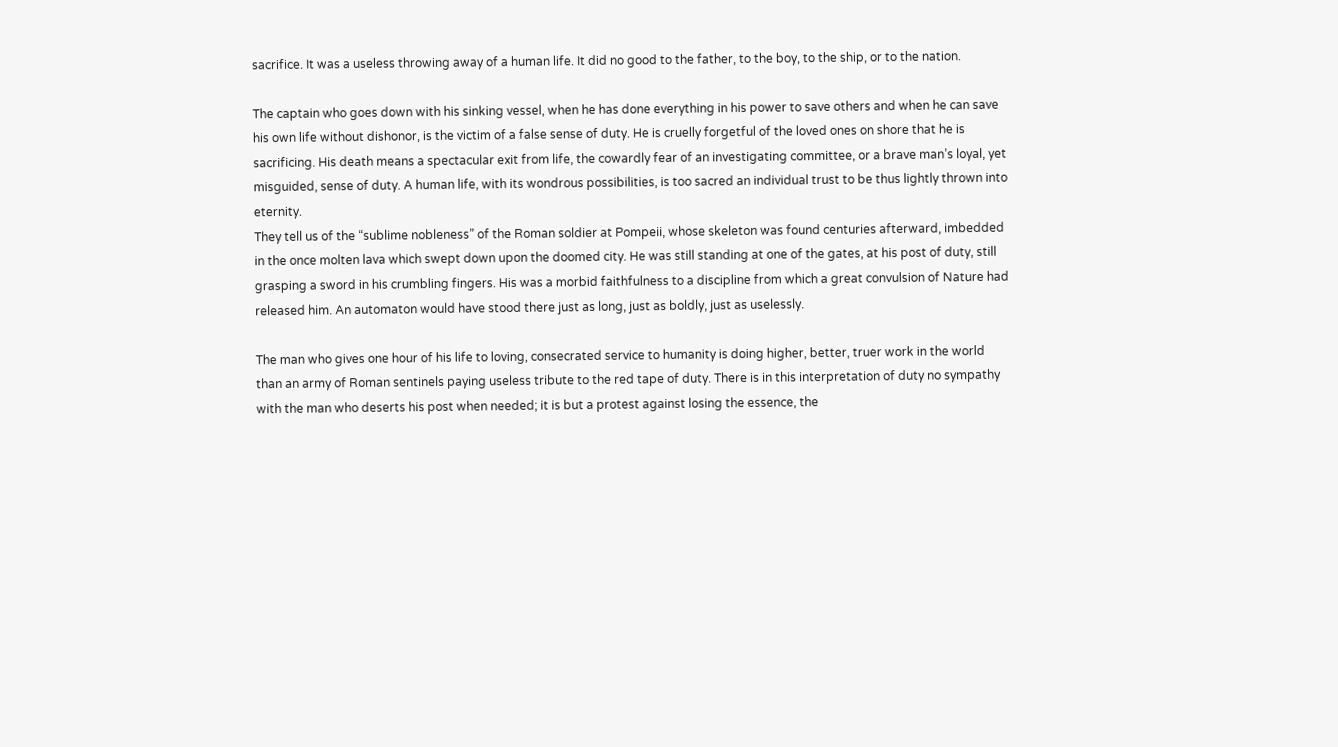sacrifice. It was a useless throwing away of a human life. It did no good to the father, to the boy, to the ship, or to the nation.

The captain who goes down with his sinking vessel, when he has done everything in his power to save others and when he can save his own life without dishonor, is the victim of a false sense of duty. He is cruelly forgetful of the loved ones on shore that he is sacrificing. His death means a spectacular exit from life, the cowardly fear of an investigating committee, or a brave man’s loyal, yet misguided, sense of duty. A human life, with its wondrous possibilities, is too sacred an individual trust to be thus lightly thrown into eternity.
They tell us of the “sublime nobleness” of the Roman soldier at Pompeii, whose skeleton was found centuries afterward, imbedded in the once molten lava which swept down upon the doomed city. He was still standing at one of the gates, at his post of duty, still grasping a sword in his crumbling fingers. His was a morbid faithfulness to a discipline from which a great convulsion of Nature had released him. An automaton would have stood there just as long, just as boldly, just as uselessly.

The man who gives one hour of his life to loving, consecrated service to humanity is doing higher, better, truer work in the world than an army of Roman sentinels paying useless tribute to the red tape of duty. There is in this interpretation of duty no sympathy with the man who deserts his post when needed; it is but a protest against losing the essence, the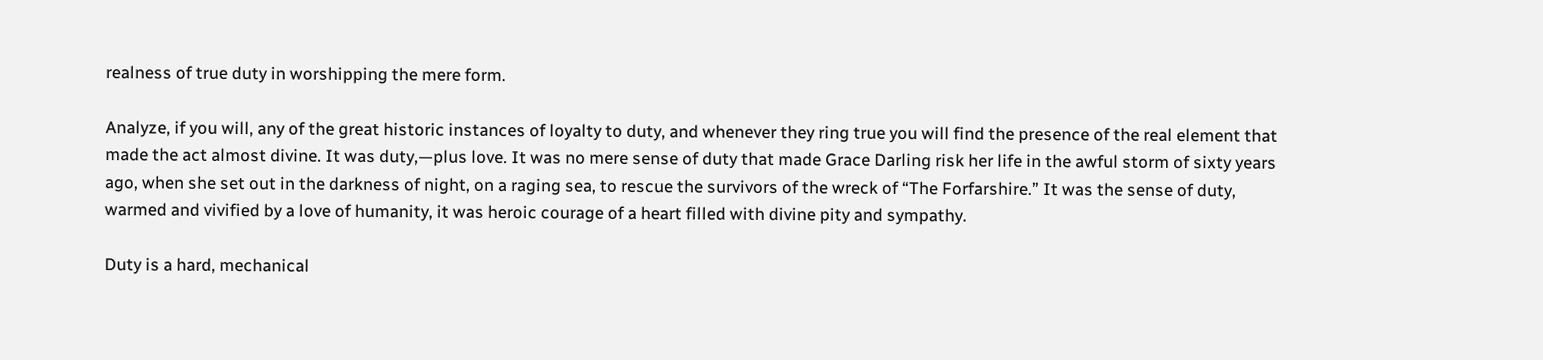realness of true duty in worshipping the mere form.

Analyze, if you will, any of the great historic instances of loyalty to duty, and whenever they ring true you will find the presence of the real element that made the act almost divine. It was duty,—plus love. It was no mere sense of duty that made Grace Darling risk her life in the awful storm of sixty years ago, when she set out in the darkness of night, on a raging sea, to rescue the survivors of the wreck of “The Forfarshire.” It was the sense of duty, warmed and vivified by a love of humanity, it was heroic courage of a heart filled with divine pity and sympathy.

Duty is a hard, mechanical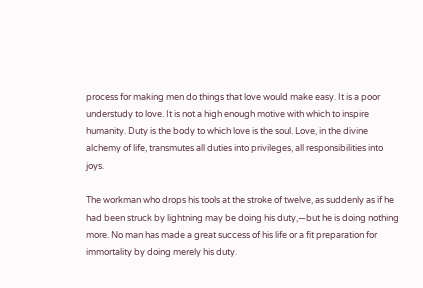process for making men do things that love would make easy. It is a poor understudy to love. It is not a high enough motive with which to inspire humanity. Duty is the body to which love is the soul. Love, in the divine alchemy of life, transmutes all duties into privileges, all responsibilities into joys.

The workman who drops his tools at the stroke of twelve, as suddenly as if he had been struck by lightning may be doing his duty,—but he is doing nothing more. No man has made a great success of his life or a fit preparation for immortality by doing merely his duty.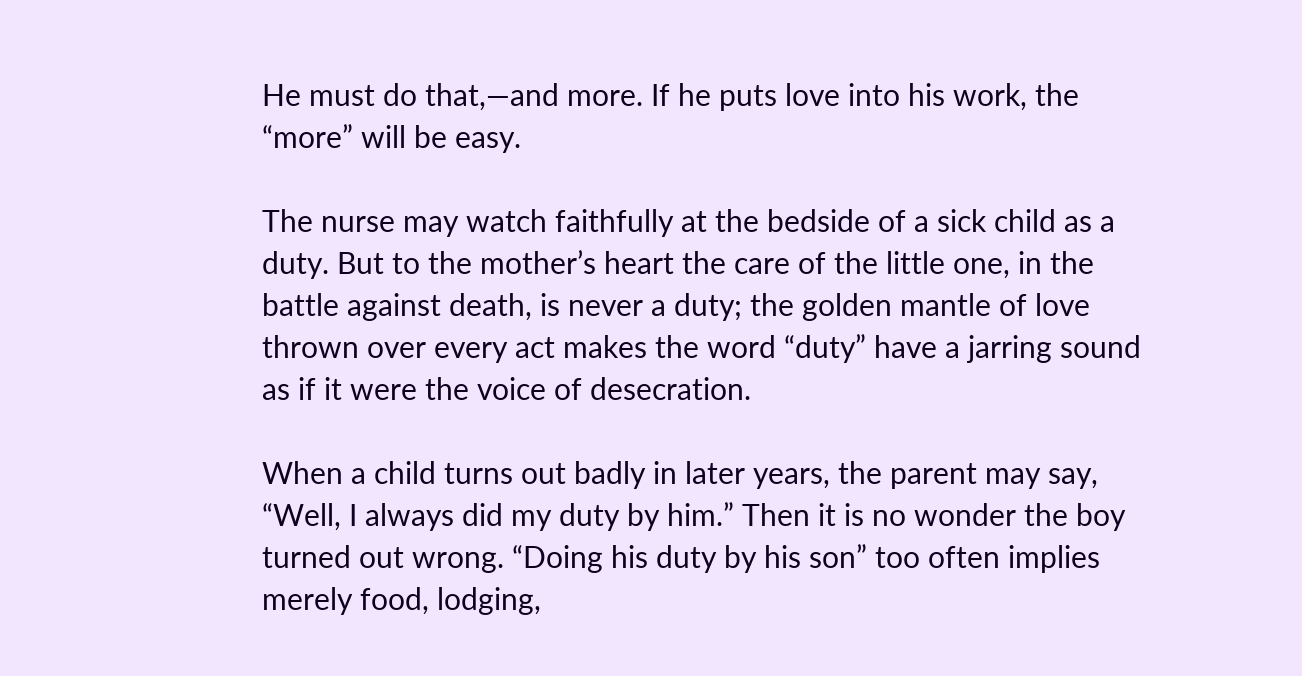He must do that,—and more. If he puts love into his work, the “more” will be easy.

The nurse may watch faithfully at the bedside of a sick child as a duty. But to the mother’s heart the care of the little one, in the battle against death, is never a duty; the golden mantle of love thrown over every act makes the word “duty” have a jarring sound as if it were the voice of desecration.

When a child turns out badly in later years, the parent may say, “Well, I always did my duty by him.” Then it is no wonder the boy turned out wrong. “Doing his duty by his son” too often implies merely food, lodging,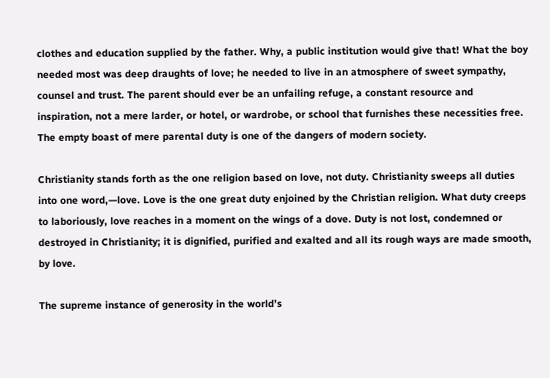clothes and education supplied by the father. Why, a public institution would give that! What the boy needed most was deep draughts of love; he needed to live in an atmosphere of sweet sympathy, counsel and trust. The parent should ever be an unfailing refuge, a constant resource and inspiration, not a mere larder, or hotel, or wardrobe, or school that furnishes these necessities free. The empty boast of mere parental duty is one of the dangers of modern society.

Christianity stands forth as the one religion based on love, not duty. Christianity sweeps all duties into one word,—love. Love is the one great duty enjoined by the Christian religion. What duty creeps to laboriously, love reaches in a moment on the wings of a dove. Duty is not lost, condemned or destroyed in Christianity; it is dignified, purified and exalted and all its rough ways are made smooth, by love.

The supreme instance of generosity in the world’s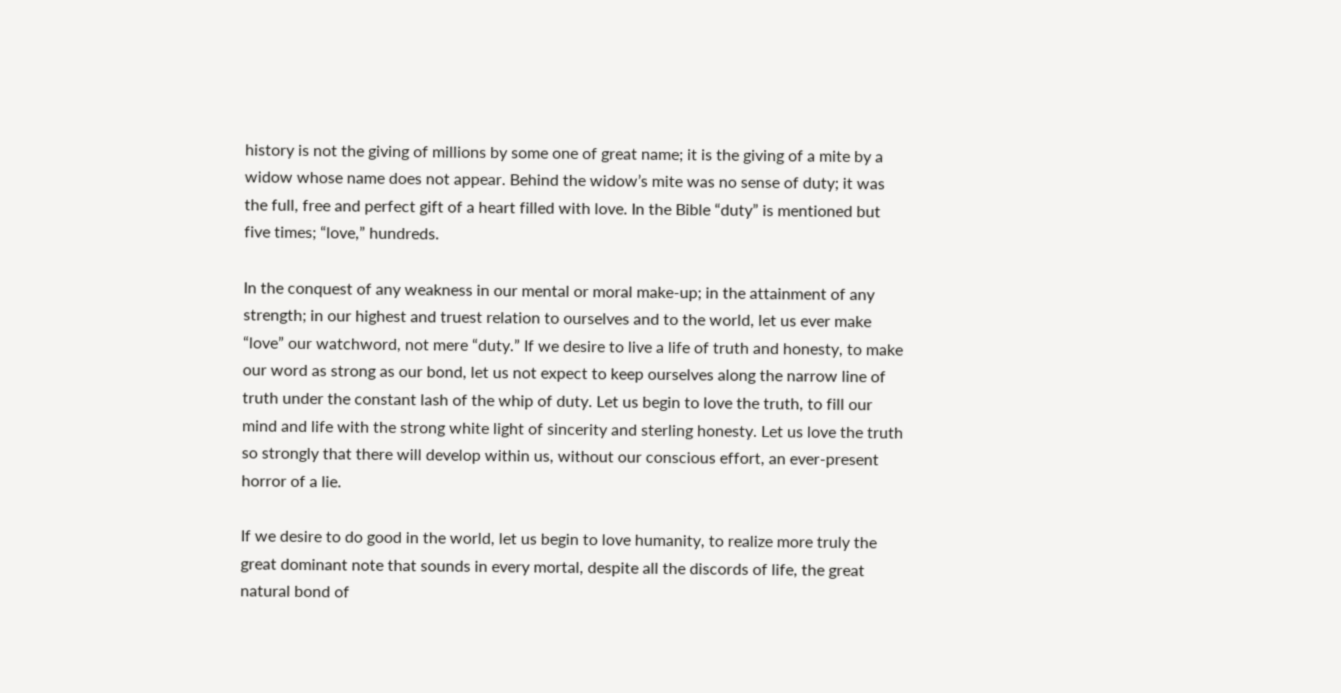history is not the giving of millions by some one of great name; it is the giving of a mite by a widow whose name does not appear. Behind the widow’s mite was no sense of duty; it was the full, free and perfect gift of a heart filled with love. In the Bible “duty” is mentioned but five times; “love,” hundreds.

In the conquest of any weakness in our mental or moral make-up; in the attainment of any strength; in our highest and truest relation to ourselves and to the world, let us ever make “love” our watchword, not mere “duty.” If we desire to live a life of truth and honesty, to make our word as strong as our bond, let us not expect to keep ourselves along the narrow line of truth under the constant lash of the whip of duty. Let us begin to love the truth, to fill our mind and life with the strong white light of sincerity and sterling honesty. Let us love the truth so strongly that there will develop within us, without our conscious effort, an ever-present horror of a lie.

If we desire to do good in the world, let us begin to love humanity, to realize more truly the great dominant note that sounds in every mortal, despite all the discords of life, the great natural bond of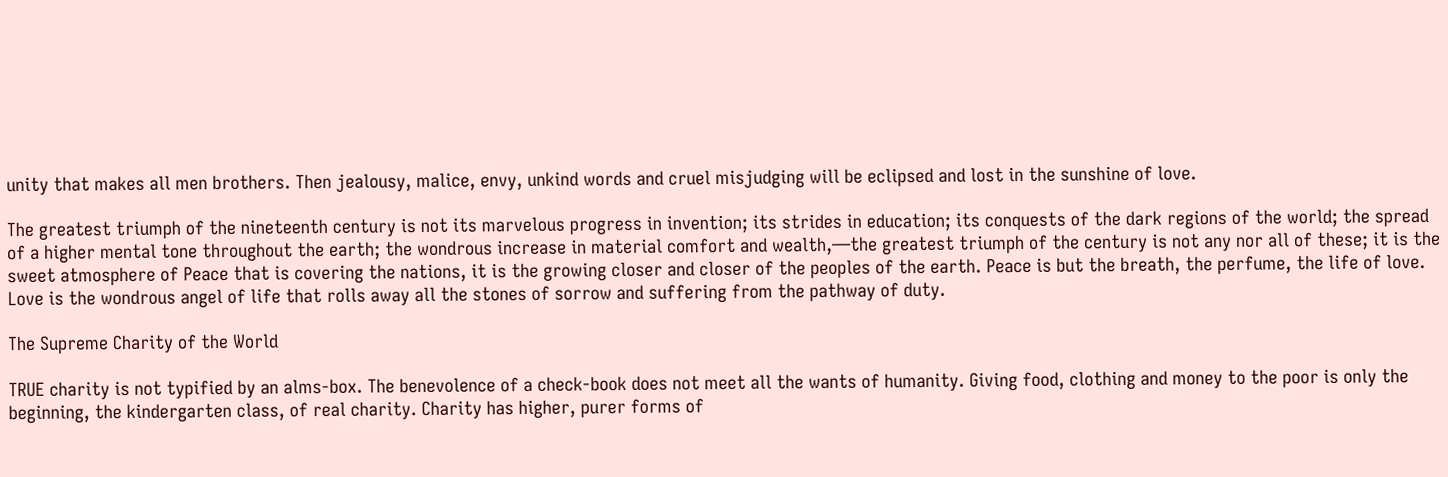unity that makes all men brothers. Then jealousy, malice, envy, unkind words and cruel misjudging will be eclipsed and lost in the sunshine of love.

The greatest triumph of the nineteenth century is not its marvelous progress in invention; its strides in education; its conquests of the dark regions of the world; the spread of a higher mental tone throughout the earth; the wondrous increase in material comfort and wealth,—the greatest triumph of the century is not any nor all of these; it is the sweet atmosphere of Peace that is covering the nations, it is the growing closer and closer of the peoples of the earth. Peace is but the breath, the perfume, the life of love. Love is the wondrous angel of life that rolls away all the stones of sorrow and suffering from the pathway of duty.

The Supreme Charity of the World

TRUE charity is not typified by an alms-box. The benevolence of a check-book does not meet all the wants of humanity. Giving food, clothing and money to the poor is only the beginning, the kindergarten class, of real charity. Charity has higher, purer forms of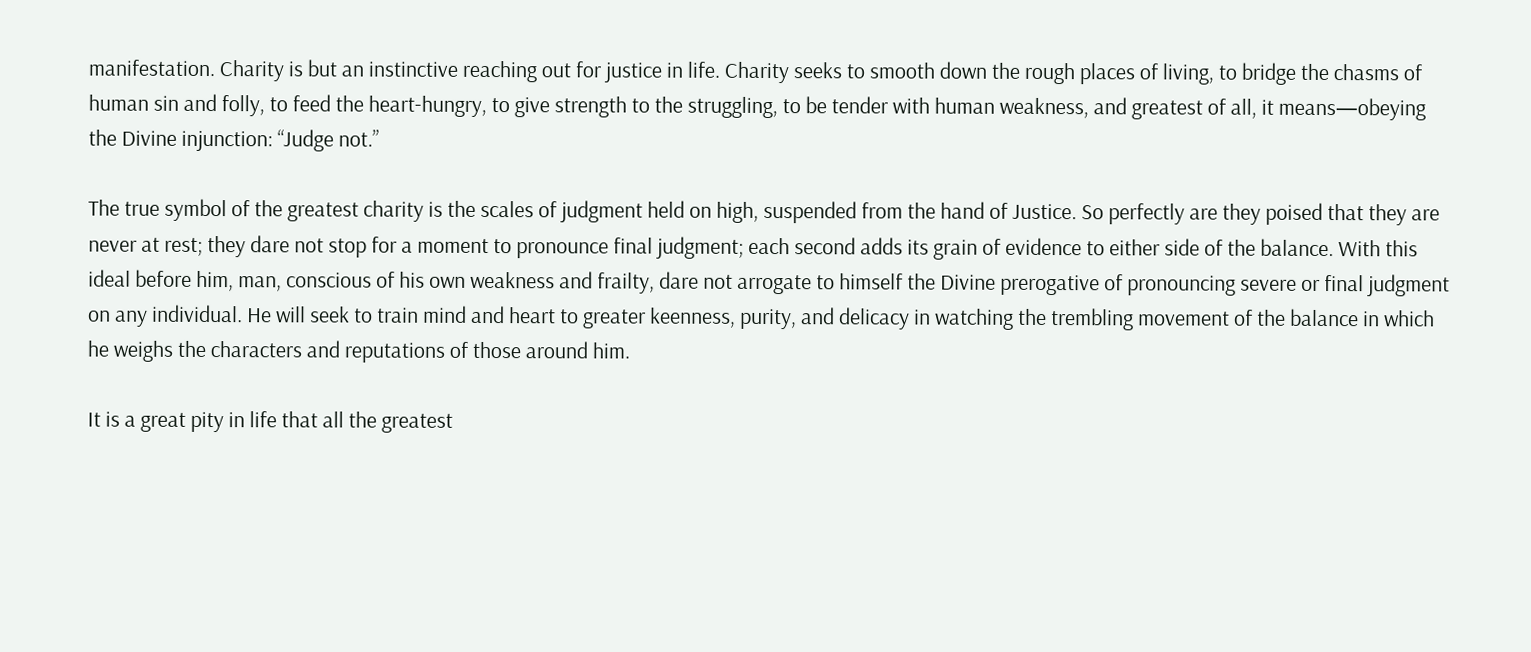manifestation. Charity is but an instinctive reaching out for justice in life. Charity seeks to smooth down the rough places of living, to bridge the chasms of human sin and folly, to feed the heart-hungry, to give strength to the struggling, to be tender with human weakness, and greatest of all, it means—obeying the Divine injunction: “Judge not.”

The true symbol of the greatest charity is the scales of judgment held on high, suspended from the hand of Justice. So perfectly are they poised that they are never at rest; they dare not stop for a moment to pronounce final judgment; each second adds its grain of evidence to either side of the balance. With this ideal before him, man, conscious of his own weakness and frailty, dare not arrogate to himself the Divine prerogative of pronouncing severe or final judgment on any individual. He will seek to train mind and heart to greater keenness, purity, and delicacy in watching the trembling movement of the balance in which he weighs the characters and reputations of those around him.

It is a great pity in life that all the greatest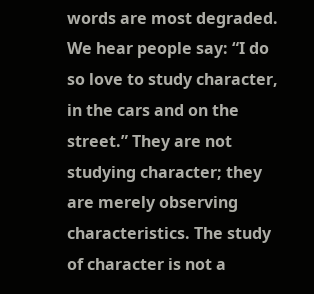words are most degraded. We hear people say: “I do so love to study character, in the cars and on the street.” They are not studying character; they are merely observing characteristics. The study of character is not a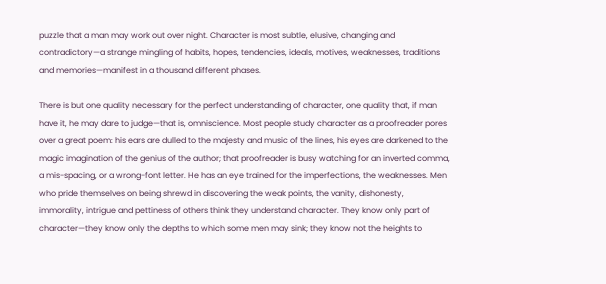puzzle that a man may work out over night. Character is most subtle, elusive, changing and contradictory—a strange mingling of habits, hopes, tendencies, ideals, motives, weaknesses, traditions and memories—manifest in a thousand different phases.

There is but one quality necessary for the perfect understanding of character, one quality that, if man have it, he may dare to judge—that is, omniscience. Most people study character as a proofreader pores over a great poem: his ears are dulled to the majesty and music of the lines, his eyes are darkened to the magic imagination of the genius of the author; that proofreader is busy watching for an inverted comma, a mis-spacing, or a wrong-font letter. He has an eye trained for the imperfections, the weaknesses. Men who pride themselves on being shrewd in discovering the weak points, the vanity, dishonesty, immorality, intrigue and pettiness of others think they understand character. They know only part of character—they know only the depths to which some men may sink; they know not the heights to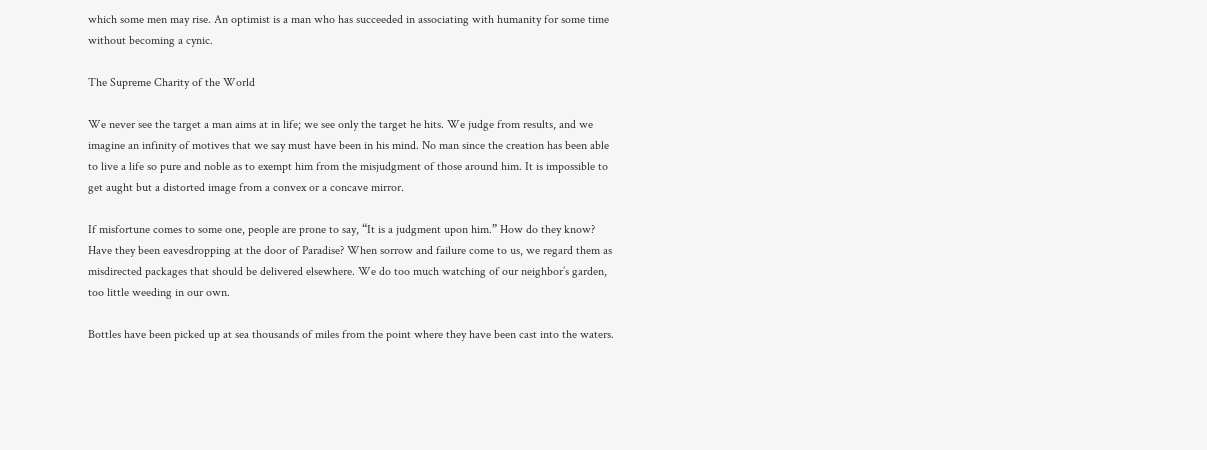which some men may rise. An optimist is a man who has succeeded in associating with humanity for some time without becoming a cynic.

The Supreme Charity of the World

We never see the target a man aims at in life; we see only the target he hits. We judge from results, and we imagine an infinity of motives that we say must have been in his mind. No man since the creation has been able to live a life so pure and noble as to exempt him from the misjudgment of those around him. It is impossible to get aught but a distorted image from a convex or a concave mirror.

If misfortune comes to some one, people are prone to say, “It is a judgment upon him.” How do they know? Have they been eavesdropping at the door of Paradise? When sorrow and failure come to us, we regard them as misdirected packages that should be delivered elsewhere. We do too much watching of our neighbor’s garden, too little weeding in our own.

Bottles have been picked up at sea thousands of miles from the point where they have been cast into the waters.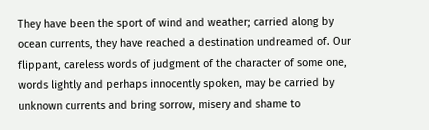They have been the sport of wind and weather; carried along by ocean currents, they have reached a destination undreamed of. Our flippant, careless words of judgment of the character of some one, words lightly and perhaps innocently spoken, may be carried by unknown currents and bring sorrow, misery and shame to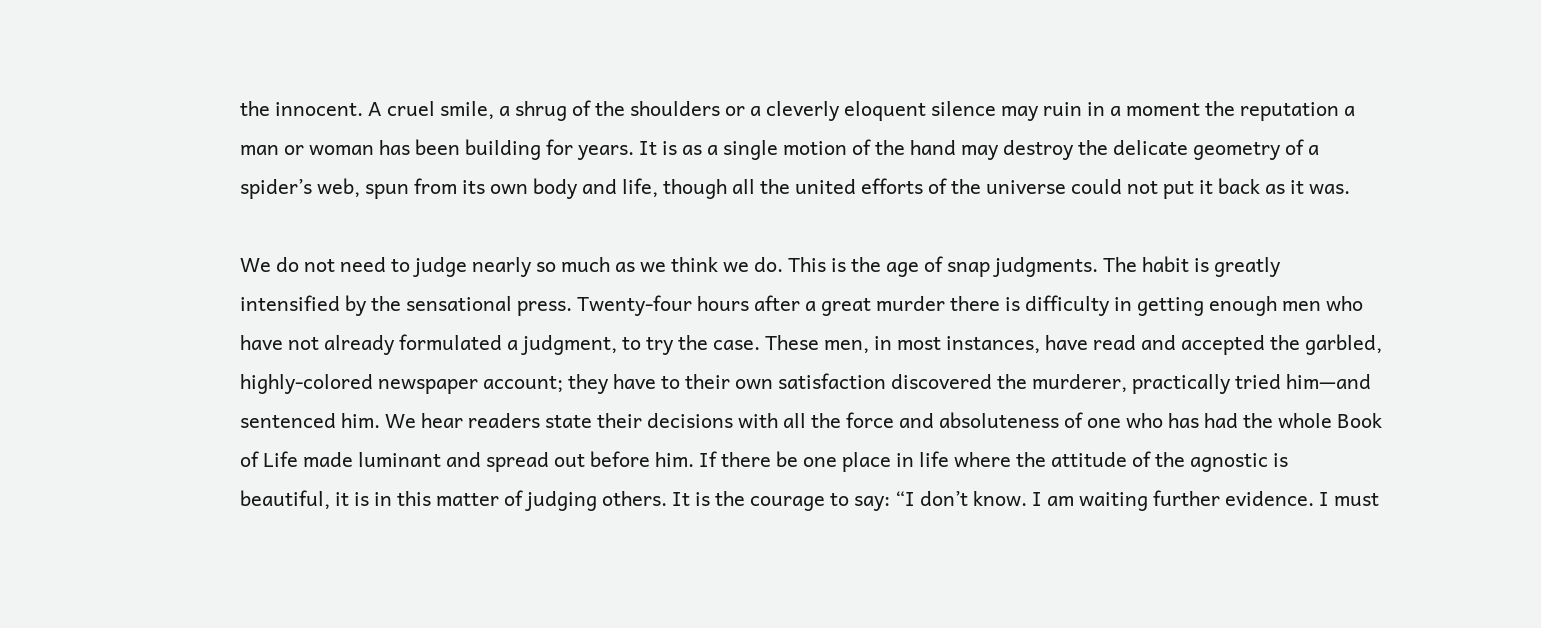the innocent. A cruel smile, a shrug of the shoulders or a cleverly eloquent silence may ruin in a moment the reputation a man or woman has been building for years. It is as a single motion of the hand may destroy the delicate geometry of a spider’s web, spun from its own body and life, though all the united efforts of the universe could not put it back as it was.

We do not need to judge nearly so much as we think we do. This is the age of snap judgments. The habit is greatly intensified by the sensational press. Twenty-four hours after a great murder there is difficulty in getting enough men who have not already formulated a judgment, to try the case. These men, in most instances, have read and accepted the garbled, highly-colored newspaper account; they have to their own satisfaction discovered the murderer, practically tried him—and sentenced him. We hear readers state their decisions with all the force and absoluteness of one who has had the whole Book of Life made luminant and spread out before him. If there be one place in life where the attitude of the agnostic is beautiful, it is in this matter of judging others. It is the courage to say: “I don’t know. I am waiting further evidence. I must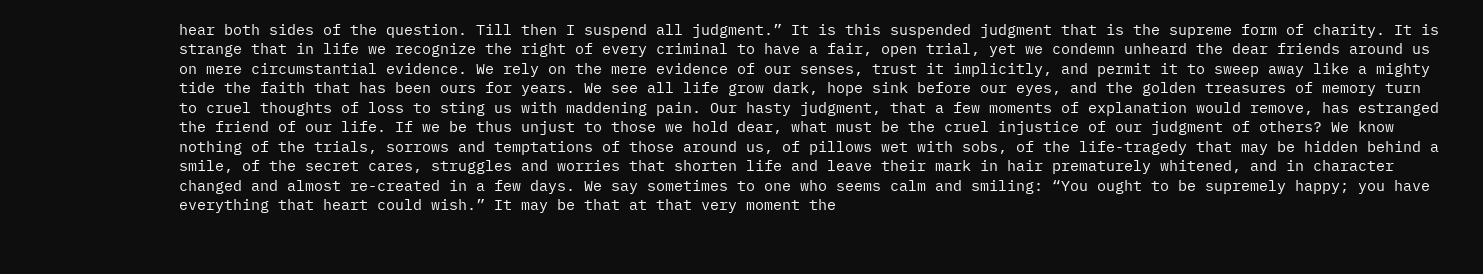hear both sides of the question. Till then I suspend all judgment.” It is this suspended judgment that is the supreme form of charity. It is strange that in life we recognize the right of every criminal to have a fair, open trial, yet we condemn unheard the dear friends around us on mere circumstantial evidence. We rely on the mere evidence of our senses, trust it implicitly, and permit it to sweep away like a mighty tide the faith that has been ours for years. We see all life grow dark, hope sink before our eyes, and the golden treasures of memory turn to cruel thoughts of loss to sting us with maddening pain. Our hasty judgment, that a few moments of explanation would remove, has estranged the friend of our life. If we be thus unjust to those we hold dear, what must be the cruel injustice of our judgment of others? We know nothing of the trials, sorrows and temptations of those around us, of pillows wet with sobs, of the life-tragedy that may be hidden behind a smile, of the secret cares, struggles and worries that shorten life and leave their mark in hair prematurely whitened, and in character changed and almost re-created in a few days. We say sometimes to one who seems calm and smiling: “You ought to be supremely happy; you have everything that heart could wish.” It may be that at that very moment the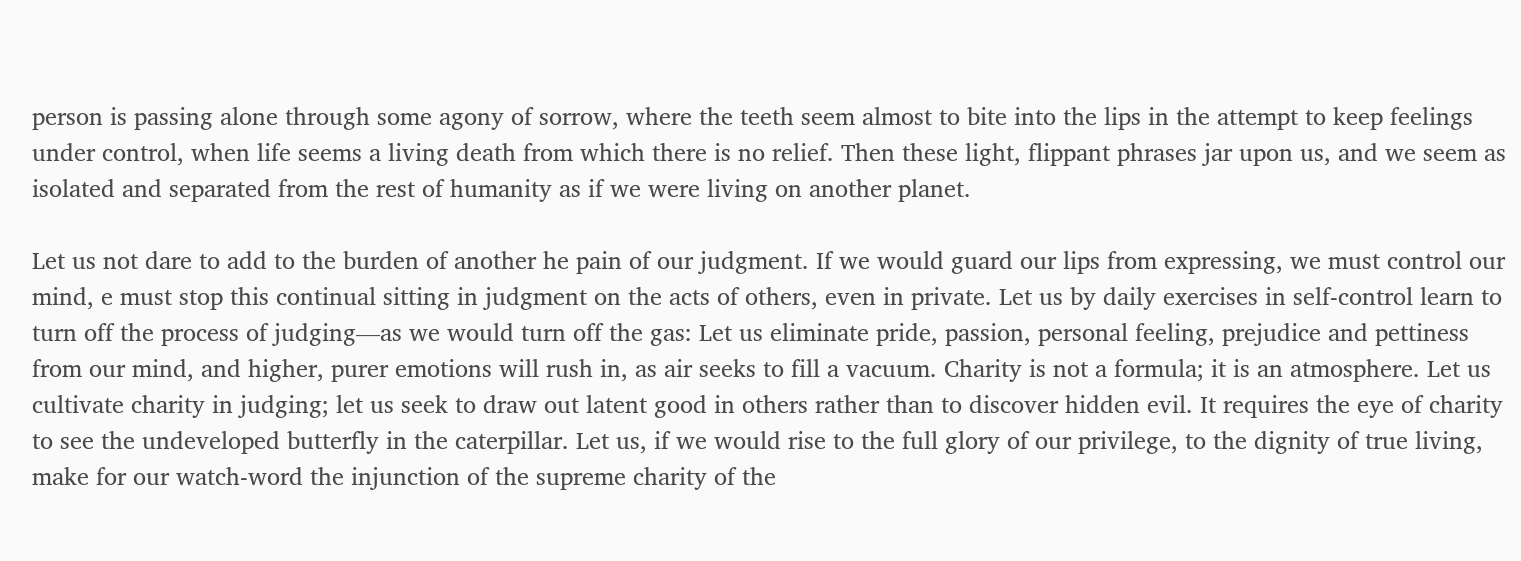person is passing alone through some agony of sorrow, where the teeth seem almost to bite into the lips in the attempt to keep feelings under control, when life seems a living death from which there is no relief. Then these light, flippant phrases jar upon us, and we seem as isolated and separated from the rest of humanity as if we were living on another planet.

Let us not dare to add to the burden of another he pain of our judgment. If we would guard our lips from expressing, we must control our mind, e must stop this continual sitting in judgment on the acts of others, even in private. Let us by daily exercises in self-control learn to turn off the process of judging—as we would turn off the gas: Let us eliminate pride, passion, personal feeling, prejudice and pettiness from our mind, and higher, purer emotions will rush in, as air seeks to fill a vacuum. Charity is not a formula; it is an atmosphere. Let us cultivate charity in judging; let us seek to draw out latent good in others rather than to discover hidden evil. It requires the eye of charity to see the undeveloped butterfly in the caterpillar. Let us, if we would rise to the full glory of our privilege, to the dignity of true living, make for our watch-word the injunction of the supreme charity of the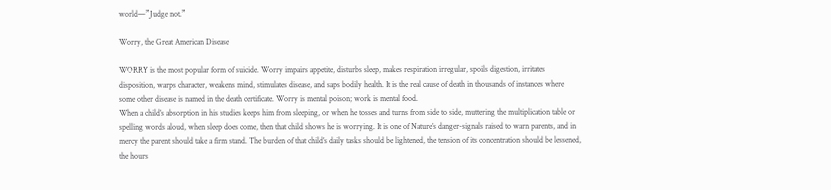world—”Judge not.”

Worry, the Great American Disease

WORRY is the most popular form of suicide. Worry impairs appetite, disturbs sleep, makes respiration irregular, spoils digestion, irritates disposition, warps character, weakens mind, stimulates disease, and saps bodily health. It is the real cause of death in thousands of instances where some other disease is named in the death certificate. Worry is mental poison; work is mental food.
When a child’s absorption in his studies keeps him from sleeping, or when he tosses and turns from side to side, muttering the multiplication table or spelling words aloud, when sleep does come, then that child shows he is worrying. It is one of Nature’s danger-signals raised to warn parents, and in mercy the parent should take a firm stand. The burden of that child’s daily tasks should be lightened, the tension of its concentration should be lessened, the hours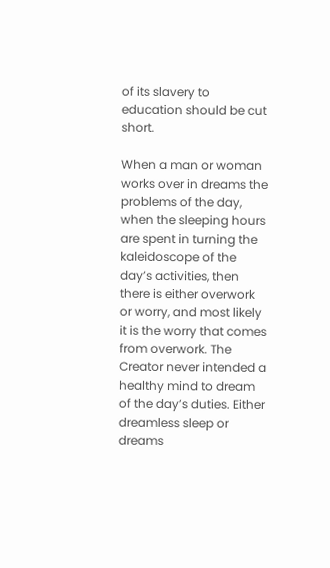of its slavery to education should be cut short.

When a man or woman works over in dreams the problems of the day, when the sleeping hours are spent in turning the kaleidoscope of the day’s activities, then there is either overwork or worry, and most likely it is the worry that comes from overwork. The Creator never intended a healthy mind to dream of the day’s duties. Either dreamless sleep or dreams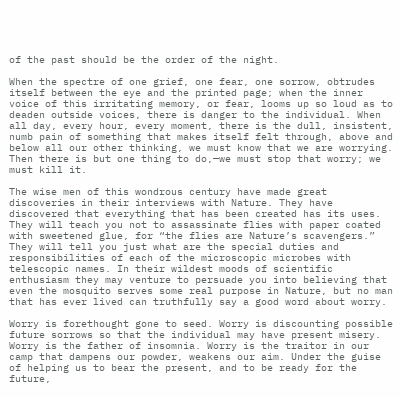of the past should be the order of the night.

When the spectre of one grief, one fear, one sorrow, obtrudes itself between the eye and the printed page; when the inner voice of this irritating memory, or fear, looms up so loud as to deaden outside voices, there is danger to the individual. When all day, every hour, every moment, there is the dull, insistent, numb pain of something that makes itself felt through, above and below all our other thinking, we must know that we are worrying. Then there is but one thing to do,—we must stop that worry; we must kill it.

The wise men of this wondrous century have made great discoveries in their interviews with Nature. They have discovered that everything that has been created has its uses. They will teach you not to assassinate flies with paper coated with sweetened glue, for “the flies are Nature’s scavengers.” They will tell you just what are the special duties and responsibilities of each of the microscopic microbes with telescopic names. In their wildest moods of scientific enthusiasm they may venture to persuade you into believing that even the mosquito serves some real purpose in Nature, but no man that has ever lived can truthfully say a good word about worry.

Worry is forethought gone to seed. Worry is discounting possible future sorrows so that the individual may have present misery. Worry is the father of insomnia. Worry is the traitor in our camp that dampens our powder, weakens our aim. Under the guise of helping us to bear the present, and to be ready for the future,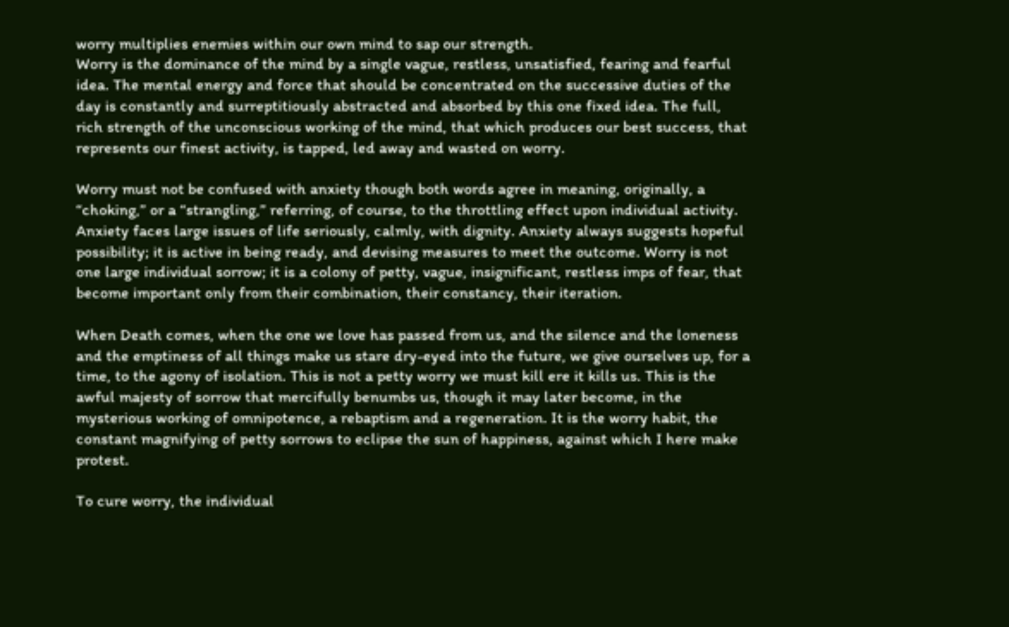worry multiplies enemies within our own mind to sap our strength.
Worry is the dominance of the mind by a single vague, restless, unsatisfied, fearing and fearful idea. The mental energy and force that should be concentrated on the successive duties of the day is constantly and surreptitiously abstracted and absorbed by this one fixed idea. The full, rich strength of the unconscious working of the mind, that which produces our best success, that represents our finest activity, is tapped, led away and wasted on worry.

Worry must not be confused with anxiety though both words agree in meaning, originally, a “choking,” or a “strangling,” referring, of course, to the throttling effect upon individual activity. Anxiety faces large issues of life seriously, calmly, with dignity. Anxiety always suggests hopeful possibility; it is active in being ready, and devising measures to meet the outcome. Worry is not one large individual sorrow; it is a colony of petty, vague, insignificant, restless imps of fear, that become important only from their combination, their constancy, their iteration.

When Death comes, when the one we love has passed from us, and the silence and the loneness and the emptiness of all things make us stare dry-eyed into the future, we give ourselves up, for a time, to the agony of isolation. This is not a petty worry we must kill ere it kills us. This is the awful majesty of sorrow that mercifully benumbs us, though it may later become, in the mysterious working of omnipotence, a rebaptism and a regeneration. It is the worry habit, the constant magnifying of petty sorrows to eclipse the sun of happiness, against which I here make protest.

To cure worry, the individual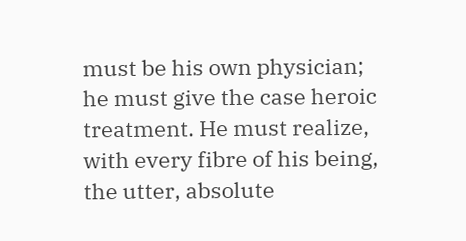must be his own physician; he must give the case heroic treatment. He must realize, with every fibre of his being, the utter, absolute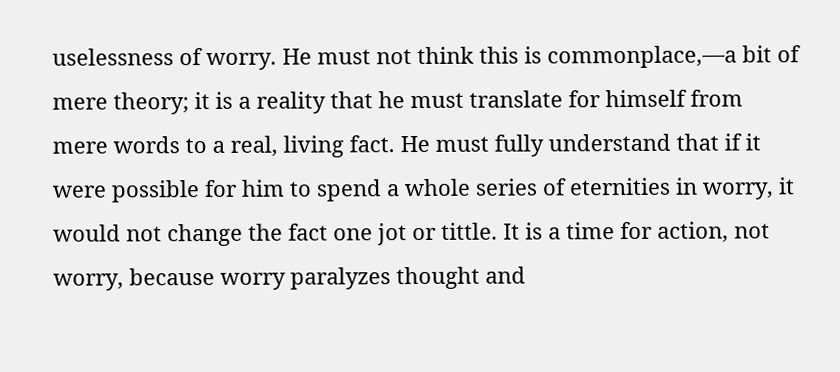uselessness of worry. He must not think this is commonplace,—a bit of mere theory; it is a reality that he must translate for himself from mere words to a real, living fact. He must fully understand that if it were possible for him to spend a whole series of eternities in worry, it would not change the fact one jot or tittle. It is a time for action, not worry, because worry paralyzes thought and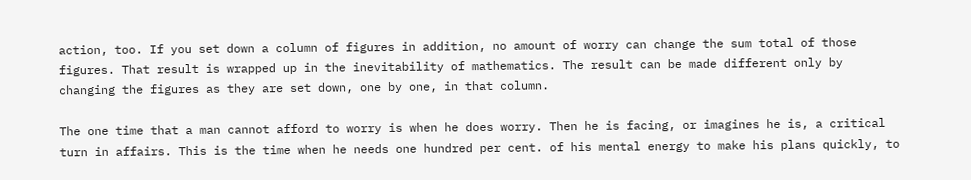action, too. If you set down a column of figures in addition, no amount of worry can change the sum total of those figures. That result is wrapped up in the inevitability of mathematics. The result can be made different only by changing the figures as they are set down, one by one, in that column.

The one time that a man cannot afford to worry is when he does worry. Then he is facing, or imagines he is, a critical turn in affairs. This is the time when he needs one hundred per cent. of his mental energy to make his plans quickly, to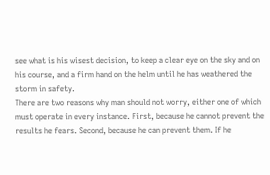see what is his wisest decision, to keep a clear eye on the sky and on his course, and a firm hand on the helm until he has weathered the storm in safety.
There are two reasons why man should not worry, either one of which must operate in every instance. First, because he cannot prevent the results he fears. Second, because he can prevent them. If he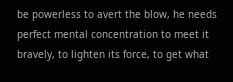be powerless to avert the blow, he needs perfect mental concentration to meet it bravely, to lighten its force, to get what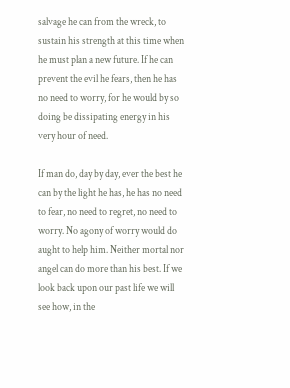salvage he can from the wreck, to sustain his strength at this time when he must plan a new future. If he can prevent the evil he fears, then he has no need to worry, for he would by so doing be dissipating energy in his very hour of need.

If man do, day by day, ever the best he can by the light he has, he has no need to fear, no need to regret, no need to worry. No agony of worry would do aught to help him. Neither mortal nor angel can do more than his best. If we look back upon our past life we will see how, in the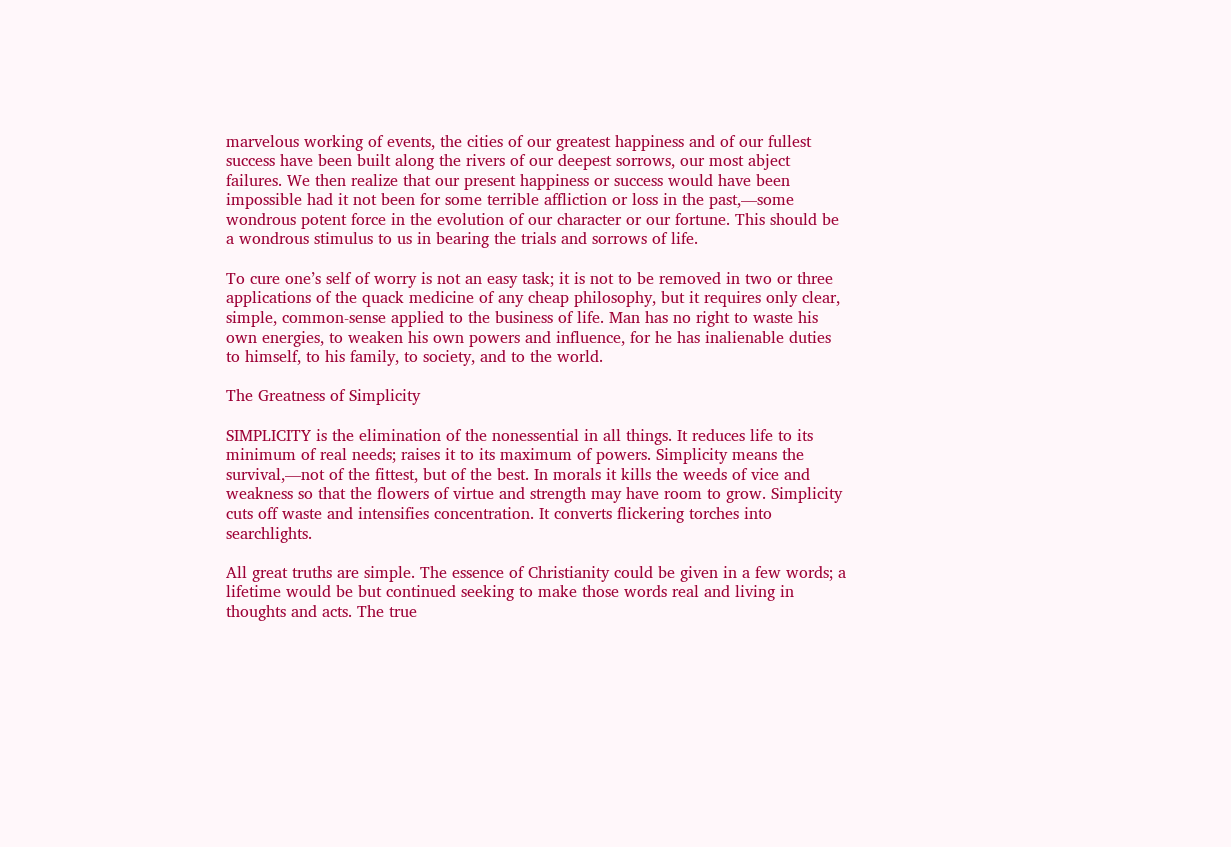marvelous working of events, the cities of our greatest happiness and of our fullest success have been built along the rivers of our deepest sorrows, our most abject failures. We then realize that our present happiness or success would have been impossible had it not been for some terrible affliction or loss in the past,—some wondrous potent force in the evolution of our character or our fortune. This should be a wondrous stimulus to us in bearing the trials and sorrows of life.

To cure one’s self of worry is not an easy task; it is not to be removed in two or three applications of the quack medicine of any cheap philosophy, but it requires only clear, simple, common-sense applied to the business of life. Man has no right to waste his own energies, to weaken his own powers and influence, for he has inalienable duties to himself, to his family, to society, and to the world.

The Greatness of Simplicity

SIMPLICITY is the elimination of the nonessential in all things. It reduces life to its minimum of real needs; raises it to its maximum of powers. Simplicity means the survival,—not of the fittest, but of the best. In morals it kills the weeds of vice and weakness so that the flowers of virtue and strength may have room to grow. Simplicity cuts off waste and intensifies concentration. It converts flickering torches into searchlights.

All great truths are simple. The essence of Christianity could be given in a few words; a lifetime would be but continued seeking to make those words real and living in thoughts and acts. The true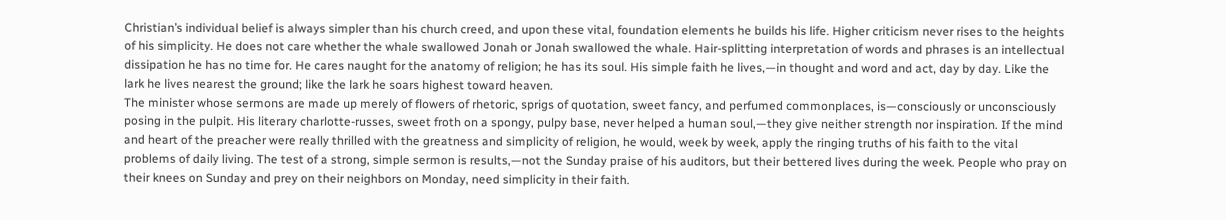Christian’s individual belief is always simpler than his church creed, and upon these vital, foundation elements he builds his life. Higher criticism never rises to the heights of his simplicity. He does not care whether the whale swallowed Jonah or Jonah swallowed the whale. Hair-splitting interpretation of words and phrases is an intellectual dissipation he has no time for. He cares naught for the anatomy of religion; he has its soul. His simple faith he lives,—in thought and word and act, day by day. Like the lark he lives nearest the ground; like the lark he soars highest toward heaven.
The minister whose sermons are made up merely of flowers of rhetoric, sprigs of quotation, sweet fancy, and perfumed commonplaces, is—consciously or unconsciously posing in the pulpit. His literary charlotte-russes, sweet froth on a spongy, pulpy base, never helped a human soul,—they give neither strength nor inspiration. If the mind and heart of the preacher were really thrilled with the greatness and simplicity of religion, he would, week by week, apply the ringing truths of his faith to the vital problems of daily living. The test of a strong, simple sermon is results,—not the Sunday praise of his auditors, but their bettered lives during the week. People who pray on their knees on Sunday and prey on their neighbors on Monday, need simplicity in their faith.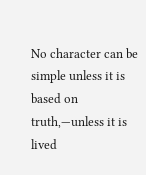No character can be simple unless it is based on truth,—unless it is lived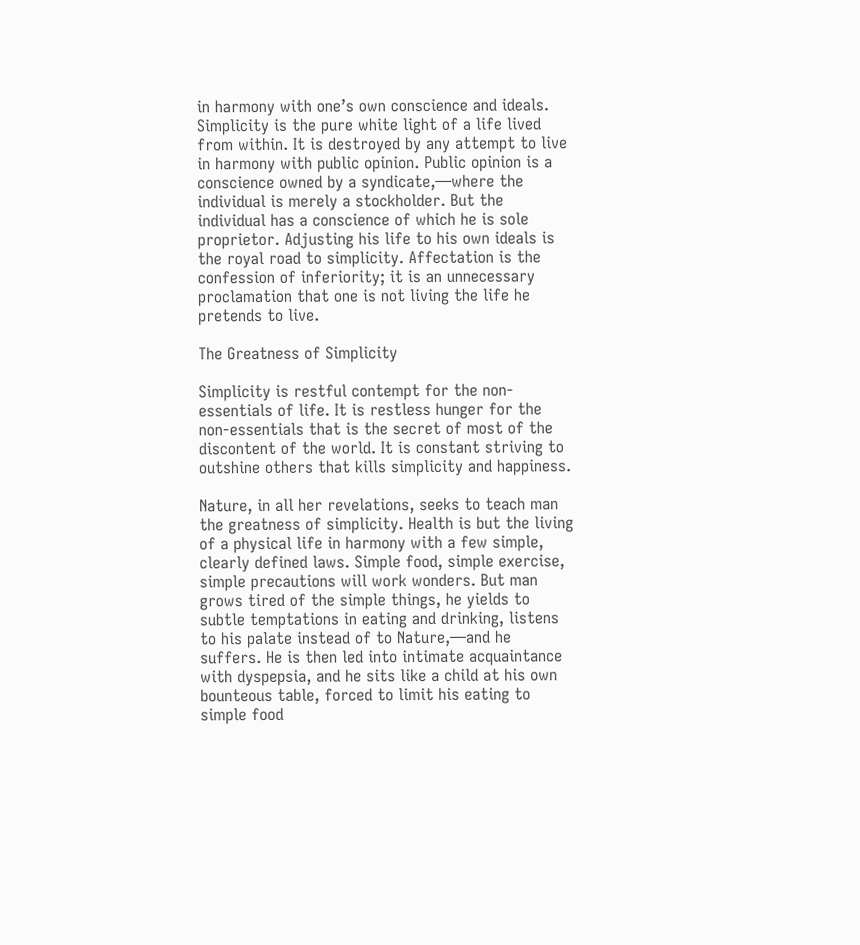in harmony with one’s own conscience and ideals. Simplicity is the pure white light of a life lived from within. It is destroyed by any attempt to live in harmony with public opinion. Public opinion is a conscience owned by a syndicate,—where the individual is merely a stockholder. But the individual has a conscience of which he is sole proprietor. Adjusting his life to his own ideals is the royal road to simplicity. Affectation is the confession of inferiority; it is an unnecessary proclamation that one is not living the life he pretends to live.

The Greatness of Simplicity

Simplicity is restful contempt for the non-essentials of life. It is restless hunger for the non-essentials that is the secret of most of the discontent of the world. It is constant striving to outshine others that kills simplicity and happiness.

Nature, in all her revelations, seeks to teach man the greatness of simplicity. Health is but the living of a physical life in harmony with a few simple, clearly defined laws. Simple food, simple exercise, simple precautions will work wonders. But man grows tired of the simple things, he yields to subtle temptations in eating and drinking, listens to his palate instead of to Nature,—and he suffers. He is then led into intimate acquaintance with dyspepsia, and he sits like a child at his own bounteous table, forced to limit his eating to simple food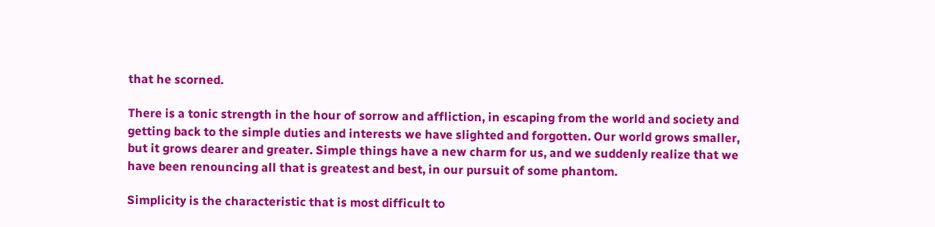that he scorned.

There is a tonic strength in the hour of sorrow and affliction, in escaping from the world and society and getting back to the simple duties and interests we have slighted and forgotten. Our world grows smaller, but it grows dearer and greater. Simple things have a new charm for us, and we suddenly realize that we have been renouncing all that is greatest and best, in our pursuit of some phantom.

Simplicity is the characteristic that is most difficult to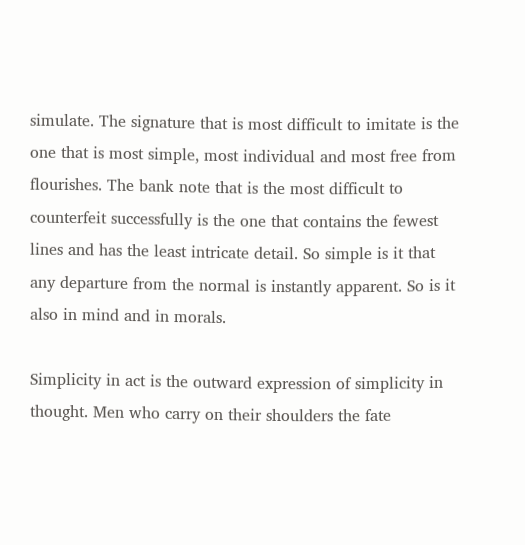simulate. The signature that is most difficult to imitate is the one that is most simple, most individual and most free from flourishes. The bank note that is the most difficult to counterfeit successfully is the one that contains the fewest lines and has the least intricate detail. So simple is it that any departure from the normal is instantly apparent. So is it also in mind and in morals.

Simplicity in act is the outward expression of simplicity in thought. Men who carry on their shoulders the fate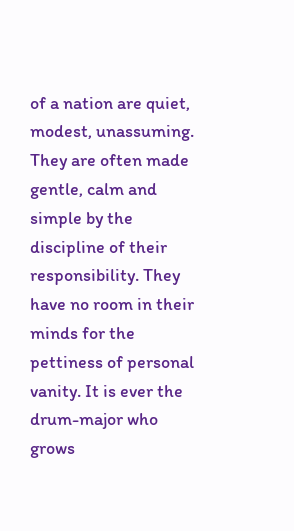of a nation are quiet, modest, unassuming. They are often made gentle, calm and simple by the discipline of their responsibility. They have no room in their minds for the pettiness of personal vanity. It is ever the drum-major who grows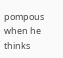pompous when he thinks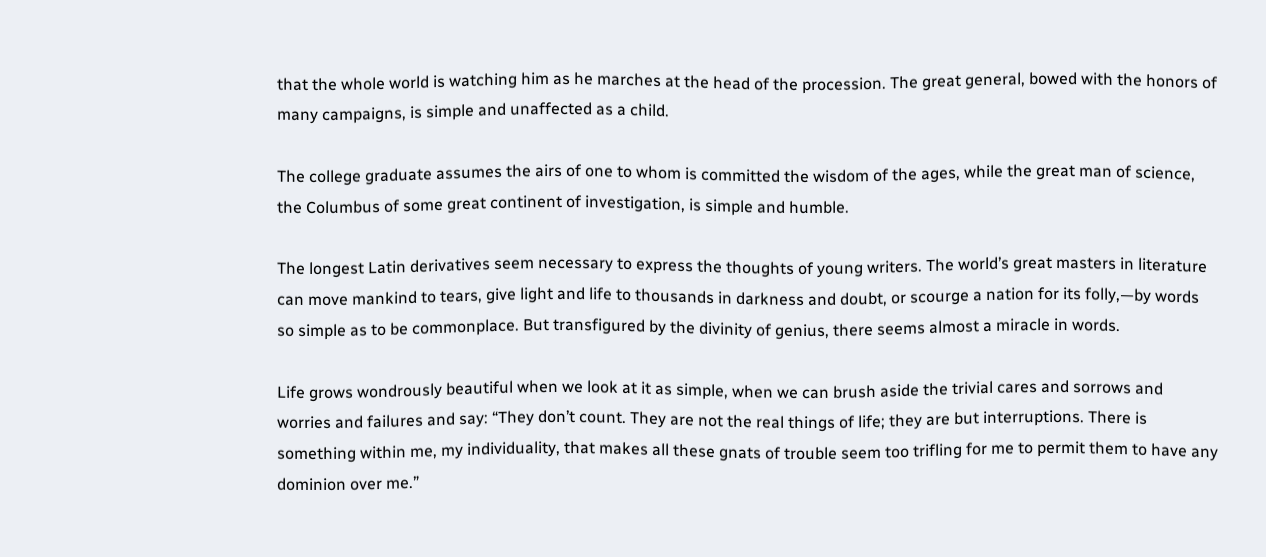that the whole world is watching him as he marches at the head of the procession. The great general, bowed with the honors of many campaigns, is simple and unaffected as a child.

The college graduate assumes the airs of one to whom is committed the wisdom of the ages, while the great man of science, the Columbus of some great continent of investigation, is simple and humble.

The longest Latin derivatives seem necessary to express the thoughts of young writers. The world’s great masters in literature can move mankind to tears, give light and life to thousands in darkness and doubt, or scourge a nation for its folly,—by words so simple as to be commonplace. But transfigured by the divinity of genius, there seems almost a miracle in words.

Life grows wondrously beautiful when we look at it as simple, when we can brush aside the trivial cares and sorrows and worries and failures and say: “They don’t count. They are not the real things of life; they are but interruptions. There is something within me, my individuality, that makes all these gnats of trouble seem too trifling for me to permit them to have any dominion over me.”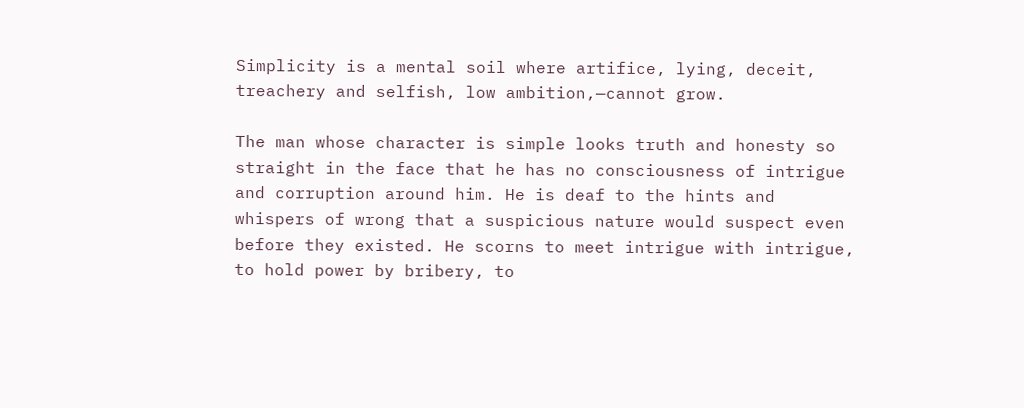Simplicity is a mental soil where artifice, lying, deceit, treachery and selfish, low ambition,—cannot grow.

The man whose character is simple looks truth and honesty so straight in the face that he has no consciousness of intrigue and corruption around him. He is deaf to the hints and whispers of wrong that a suspicious nature would suspect even before they existed. He scorns to meet intrigue with intrigue, to hold power by bribery, to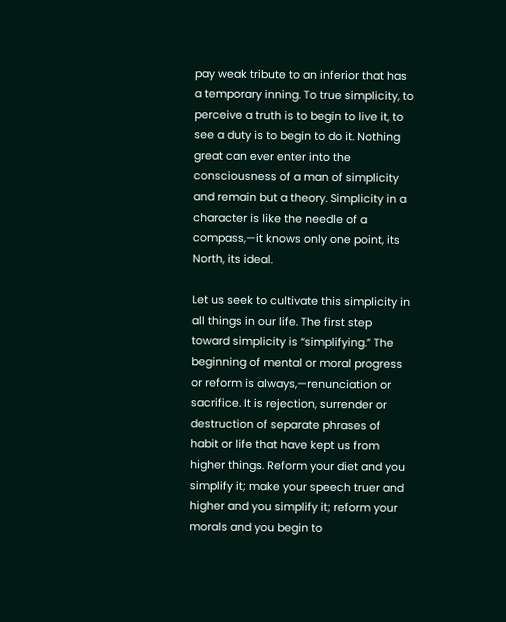pay weak tribute to an inferior that has a temporary inning. To true simplicity, to perceive a truth is to begin to live it, to see a duty is to begin to do it. Nothing great can ever enter into the consciousness of a man of simplicity and remain but a theory. Simplicity in a character is like the needle of a compass,—it knows only one point, its North, its ideal.

Let us seek to cultivate this simplicity in all things in our life. The first step toward simplicity is “simplifying.” The beginning of mental or moral progress or reform is always,—renunciation or sacrifice. It is rejection, surrender or destruction of separate phrases of habit or life that have kept us from higher things. Reform your diet and you simplify it; make your speech truer and higher and you simplify it; reform your morals and you begin to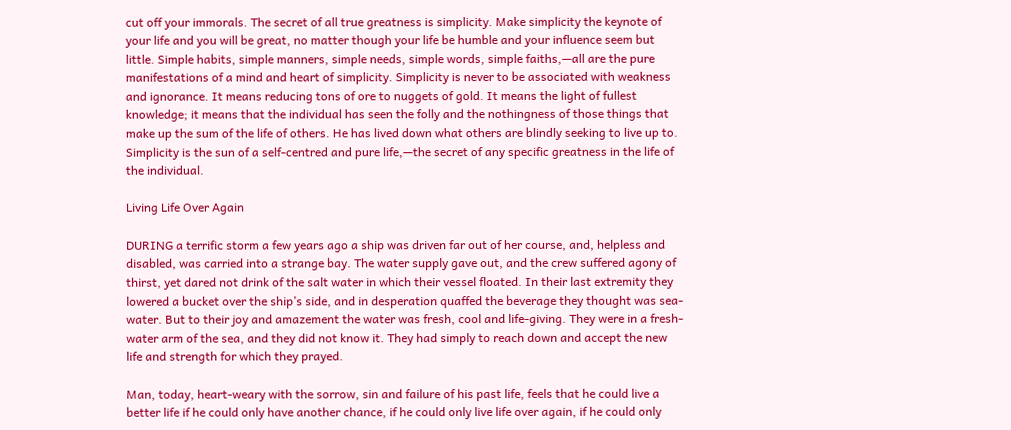cut off your immorals. The secret of all true greatness is simplicity. Make simplicity the keynote of your life and you will be great, no matter though your life be humble and your influence seem but little. Simple habits, simple manners, simple needs, simple words, simple faiths,—all are the pure manifestations of a mind and heart of simplicity. Simplicity is never to be associated with weakness and ignorance. It means reducing tons of ore to nuggets of gold. It means the light of fullest knowledge; it means that the individual has seen the folly and the nothingness of those things that make up the sum of the life of others. He has lived down what others are blindly seeking to live up to. Simplicity is the sun of a self-centred and pure life,—the secret of any specific greatness in the life of the individual.

Living Life Over Again

DURING a terrific storm a few years ago a ship was driven far out of her course, and, helpless and disabled, was carried into a strange bay. The water supply gave out, and the crew suffered agony of thirst, yet dared not drink of the salt water in which their vessel floated. In their last extremity they lowered a bucket over the ship’s side, and in desperation quaffed the beverage they thought was sea-water. But to their joy and amazement the water was fresh, cool and life-giving. They were in a fresh-water arm of the sea, and they did not know it. They had simply to reach down and accept the new life and strength for which they prayed.

Man, today, heart-weary with the sorrow, sin and failure of his past life, feels that he could live a better life if he could only have another chance, if he could only live life over again, if he could only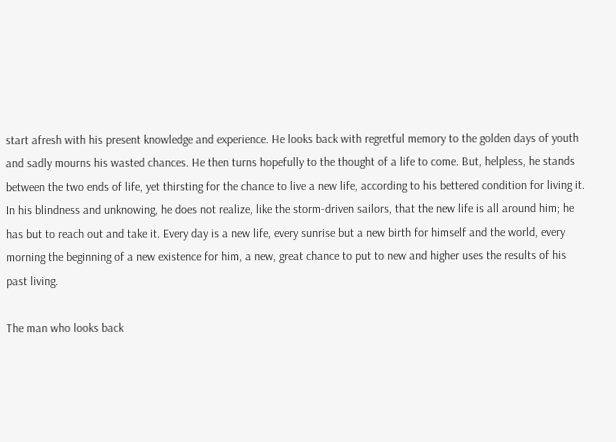start afresh with his present knowledge and experience. He looks back with regretful memory to the golden days of youth and sadly mourns his wasted chances. He then turns hopefully to the thought of a life to come. But, helpless, he stands between the two ends of life, yet thirsting for the chance to live a new life, according to his bettered condition for living it. In his blindness and unknowing, he does not realize, like the storm-driven sailors, that the new life is all around him; he has but to reach out and take it. Every day is a new life, every sunrise but a new birth for himself and the world, every morning the beginning of a new existence for him, a new, great chance to put to new and higher uses the results of his past living.

The man who looks back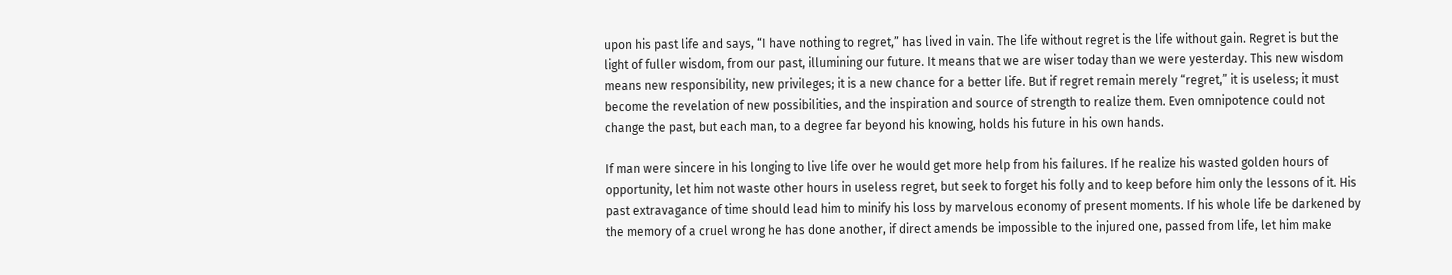upon his past life and says, “I have nothing to regret,” has lived in vain. The life without regret is the life without gain. Regret is but the light of fuller wisdom, from our past, illumining our future. It means that we are wiser today than we were yesterday. This new wisdom means new responsibility, new privileges; it is a new chance for a better life. But if regret remain merely “regret,” it is useless; it must become the revelation of new possibilities, and the inspiration and source of strength to realize them. Even omnipotence could not change the past, but each man, to a degree far beyond his knowing, holds his future in his own hands.

If man were sincere in his longing to live life over he would get more help from his failures. If he realize his wasted golden hours of opportunity, let him not waste other hours in useless regret, but seek to forget his folly and to keep before him only the lessons of it. His past extravagance of time should lead him to minify his loss by marvelous economy of present moments. If his whole life be darkened by the memory of a cruel wrong he has done another, if direct amends be impossible to the injured one, passed from life, let him make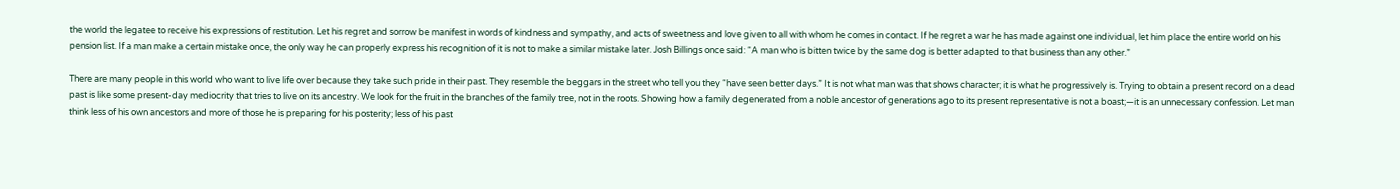the world the legatee to receive his expressions of restitution. Let his regret and sorrow be manifest in words of kindness and sympathy, and acts of sweetness and love given to all with whom he comes in contact. If he regret a war he has made against one individual, let him place the entire world on his pension list. If a man make a certain mistake once, the only way he can properly express his recognition of it is not to make a similar mistake later. Josh Billings once said: “A man who is bitten twice by the same dog is better adapted to that business than any other.”

There are many people in this world who want to live life over because they take such pride in their past. They resemble the beggars in the street who tell you they “have seen better days.” It is not what man was that shows character; it is what he progressively is. Trying to obtain a present record on a dead past is like some present-day mediocrity that tries to live on its ancestry. We look for the fruit in the branches of the family tree, not in the roots. Showing how a family degenerated from a noble ancestor of generations ago to its present representative is not a boast;—it is an unnecessary confession. Let man think less of his own ancestors and more of those he is preparing for his posterity; less of his past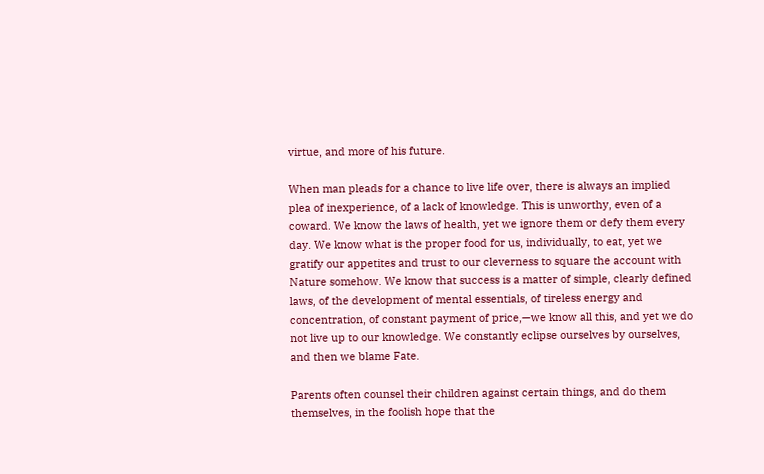virtue, and more of his future.

When man pleads for a chance to live life over, there is always an implied plea of inexperience, of a lack of knowledge. This is unworthy, even of a coward. We know the laws of health, yet we ignore them or defy them every day. We know what is the proper food for us, individually, to eat, yet we gratify our appetites and trust to our cleverness to square the account with Nature somehow. We know that success is a matter of simple, clearly defined laws, of the development of mental essentials, of tireless energy and concentration, of constant payment of price,—we know all this, and yet we do not live up to our knowledge. We constantly eclipse ourselves by ourselves, and then we blame Fate.

Parents often counsel their children against certain things, and do them themselves, in the foolish hope that the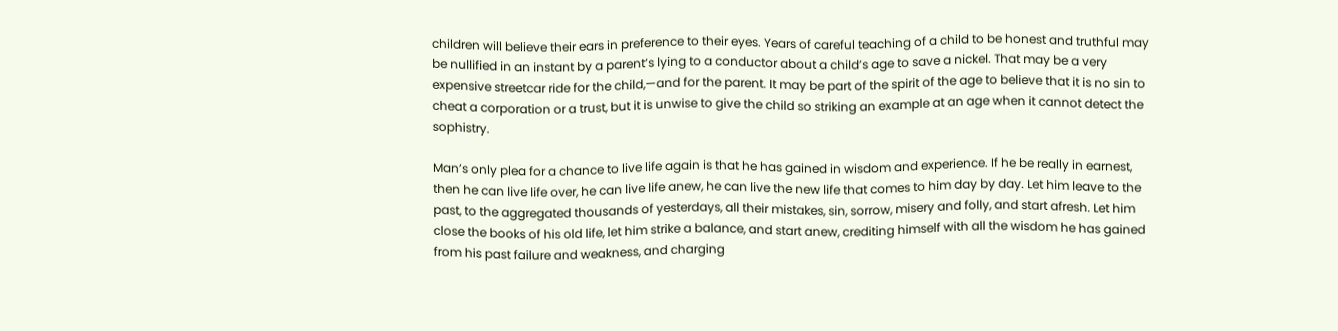children will believe their ears in preference to their eyes. Years of careful teaching of a child to be honest and truthful may be nullified in an instant by a parent’s lying to a conductor about a child’s age to save a nickel. That may be a very expensive streetcar ride for the child,—and for the parent. It may be part of the spirit of the age to believe that it is no sin to cheat a corporation or a trust, but it is unwise to give the child so striking an example at an age when it cannot detect the sophistry.

Man’s only plea for a chance to live life again is that he has gained in wisdom and experience. If he be really in earnest, then he can live life over, he can live life anew, he can live the new life that comes to him day by day. Let him leave to the past, to the aggregated thousands of yesterdays, all their mistakes, sin, sorrow, misery and folly, and start afresh. Let him close the books of his old life, let him strike a balance, and start anew, crediting himself with all the wisdom he has gained from his past failure and weakness, and charging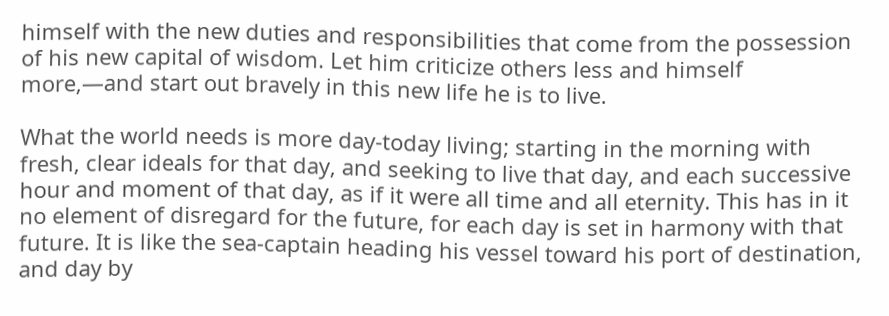himself with the new duties and responsibilities that come from the possession of his new capital of wisdom. Let him criticize others less and himself more,—and start out bravely in this new life he is to live.

What the world needs is more day-today living; starting in the morning with fresh, clear ideals for that day, and seeking to live that day, and each successive hour and moment of that day, as if it were all time and all eternity. This has in it no element of disregard for the future, for each day is set in harmony with that future. It is like the sea-captain heading his vessel toward his port of destination, and day by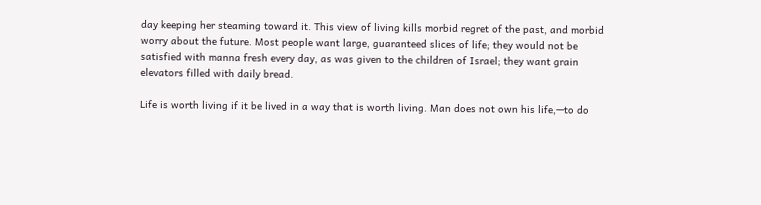day keeping her steaming toward it. This view of living kills morbid regret of the past, and morbid worry about the future. Most people want large, guaranteed slices of life; they would not be satisfied with manna fresh every day, as was given to the children of Israel; they want grain elevators filled with daily bread.

Life is worth living if it be lived in a way that is worth living. Man does not own his life,—to do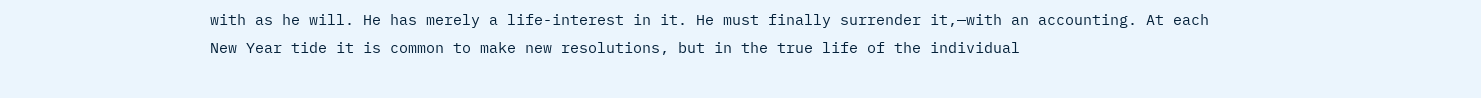with as he will. He has merely a life-interest in it. He must finally surrender it,—with an accounting. At each New Year tide it is common to make new resolutions, but in the true life of the individual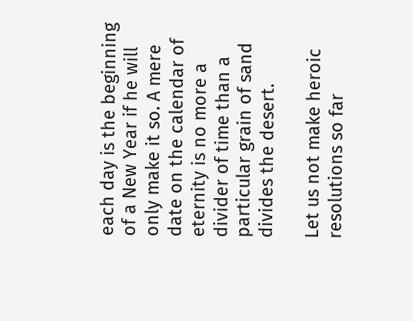each day is the beginning of a New Year if he will only make it so. A mere date on the calendar of eternity is no more a divider of time than a particular grain of sand divides the desert.

Let us not make heroic resolutions so far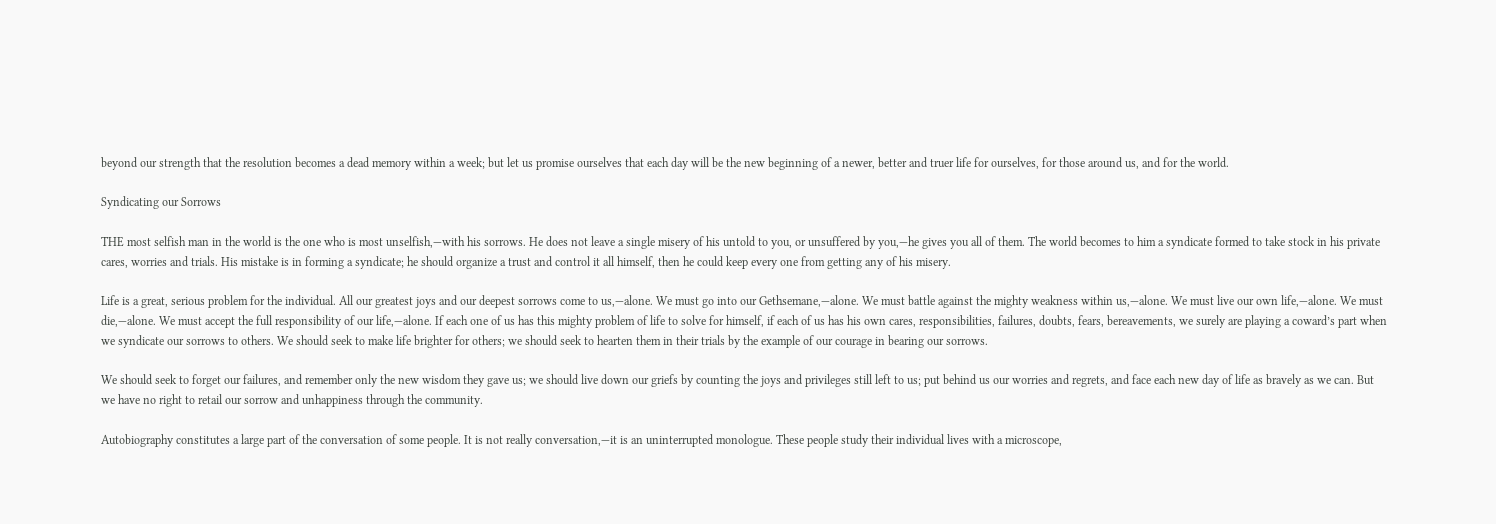beyond our strength that the resolution becomes a dead memory within a week; but let us promise ourselves that each day will be the new beginning of a newer, better and truer life for ourselves, for those around us, and for the world.

Syndicating our Sorrows

THE most selfish man in the world is the one who is most unselfish,—with his sorrows. He does not leave a single misery of his untold to you, or unsuffered by you,—he gives you all of them. The world becomes to him a syndicate formed to take stock in his private cares, worries and trials. His mistake is in forming a syndicate; he should organize a trust and control it all himself, then he could keep every one from getting any of his misery.

Life is a great, serious problem for the individual. All our greatest joys and our deepest sorrows come to us,—alone. We must go into our Gethsemane,—alone. We must battle against the mighty weakness within us,—alone. We must live our own life,—alone. We must die,—alone. We must accept the full responsibility of our life,—alone. If each one of us has this mighty problem of life to solve for himself, if each of us has his own cares, responsibilities, failures, doubts, fears, bereavements, we surely are playing a coward’s part when we syndicate our sorrows to others. We should seek to make life brighter for others; we should seek to hearten them in their trials by the example of our courage in bearing our sorrows.

We should seek to forget our failures, and remember only the new wisdom they gave us; we should live down our griefs by counting the joys and privileges still left to us; put behind us our worries and regrets, and face each new day of life as bravely as we can. But we have no right to retail our sorrow and unhappiness through the community.

Autobiography constitutes a large part of the conversation of some people. It is not really conversation,—it is an uninterrupted monologue. These people study their individual lives with a microscope,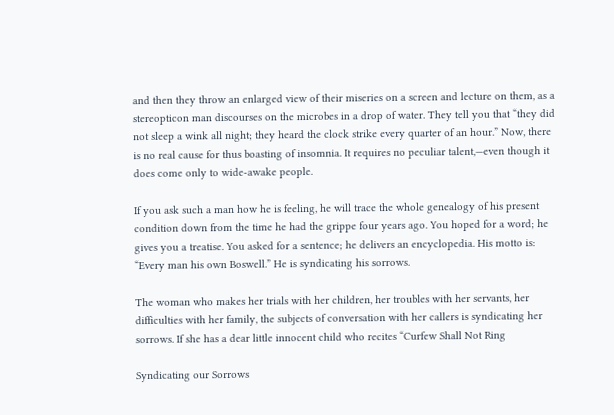and then they throw an enlarged view of their miseries on a screen and lecture on them, as a stereopticon man discourses on the microbes in a drop of water. They tell you that “they did not sleep a wink all night; they heard the clock strike every quarter of an hour.” Now, there is no real cause for thus boasting of insomnia. It requires no peculiar talent,—even though it does come only to wide-awake people.

If you ask such a man how he is feeling, he will trace the whole genealogy of his present condition down from the time he had the grippe four years ago. You hoped for a word; he gives you a treatise. You asked for a sentence; he delivers an encyclopedia. His motto is: “Every man his own Boswell.” He is syndicating his sorrows.

The woman who makes her trials with her children, her troubles with her servants, her difficulties with her family, the subjects of conversation with her callers is syndicating her sorrows. If she has a dear little innocent child who recites “Curfew Shall Not Ring

Syndicating our Sorrows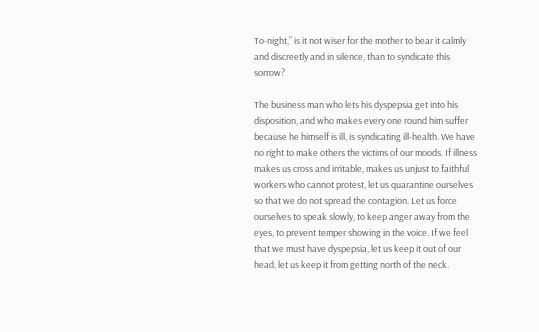To-night,” is it not wiser for the mother to bear it calmly and discreetly and in silence, than to syndicate this sorrow?

The business man who lets his dyspepsia get into his disposition, and who makes every one round him suffer because he himself is ill, is syndicating ill-health. We have no right to make others the victims of our moods. If illness makes us cross and irritable, makes us unjust to faithful workers who cannot protest, let us quarantine ourselves so that we do not spread the contagion. Let us force ourselves to speak slowly, to keep anger away from the eyes, to prevent temper showing in the voice. If we feel that we must have dyspepsia, let us keep it out of our head, let us keep it from getting north of the neck.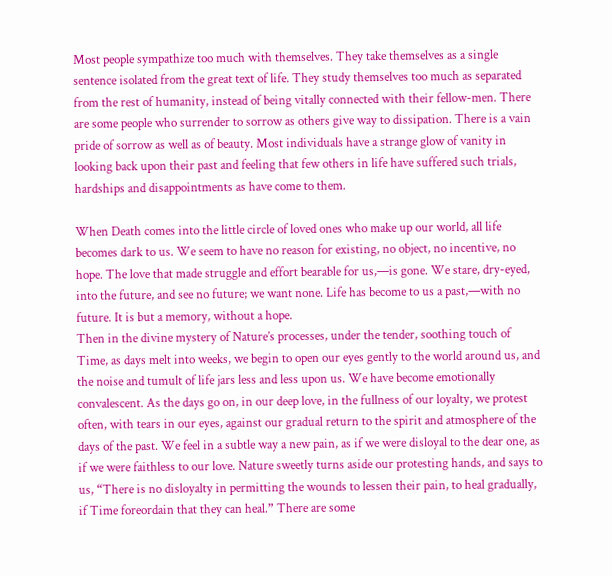Most people sympathize too much with themselves. They take themselves as a single sentence isolated from the great text of life. They study themselves too much as separated from the rest of humanity, instead of being vitally connected with their fellow-men. There are some people who surrender to sorrow as others give way to dissipation. There is a vain pride of sorrow as well as of beauty. Most individuals have a strange glow of vanity in looking back upon their past and feeling that few others in life have suffered such trials, hardships and disappointments as have come to them.

When Death comes into the little circle of loved ones who make up our world, all life becomes dark to us. We seem to have no reason for existing, no object, no incentive, no hope. The love that made struggle and effort bearable for us,—is gone. We stare, dry-eyed, into the future, and see no future; we want none. Life has become to us a past,—with no future. It is but a memory, without a hope.
Then in the divine mystery of Nature’s processes, under the tender, soothing touch of Time, as days melt into weeks, we begin to open our eyes gently to the world around us, and the noise and tumult of life jars less and less upon us. We have become emotionally convalescent. As the days go on, in our deep love, in the fullness of our loyalty, we protest often, with tears in our eyes, against our gradual return to the spirit and atmosphere of the days of the past. We feel in a subtle way a new pain, as if we were disloyal to the dear one, as if we were faithless to our love. Nature sweetly turns aside our protesting hands, and says to us, “There is no disloyalty in permitting the wounds to lessen their pain, to heal gradually, if Time foreordain that they can heal.” There are some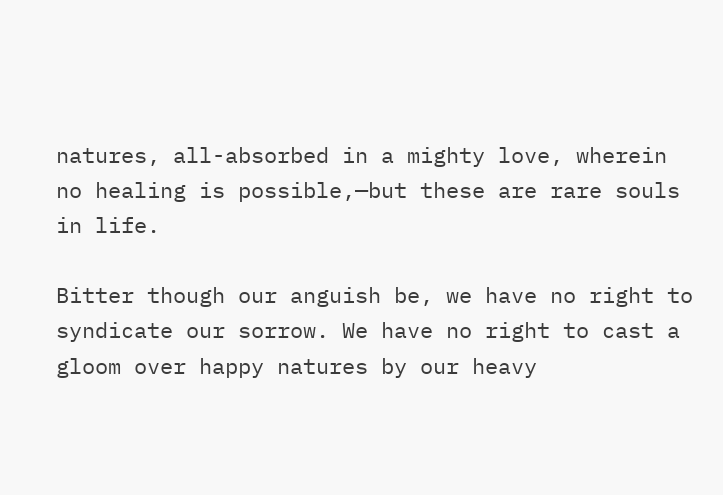natures, all-absorbed in a mighty love, wherein no healing is possible,—but these are rare souls in life.

Bitter though our anguish be, we have no right to syndicate our sorrow. We have no right to cast a gloom over happy natures by our heavy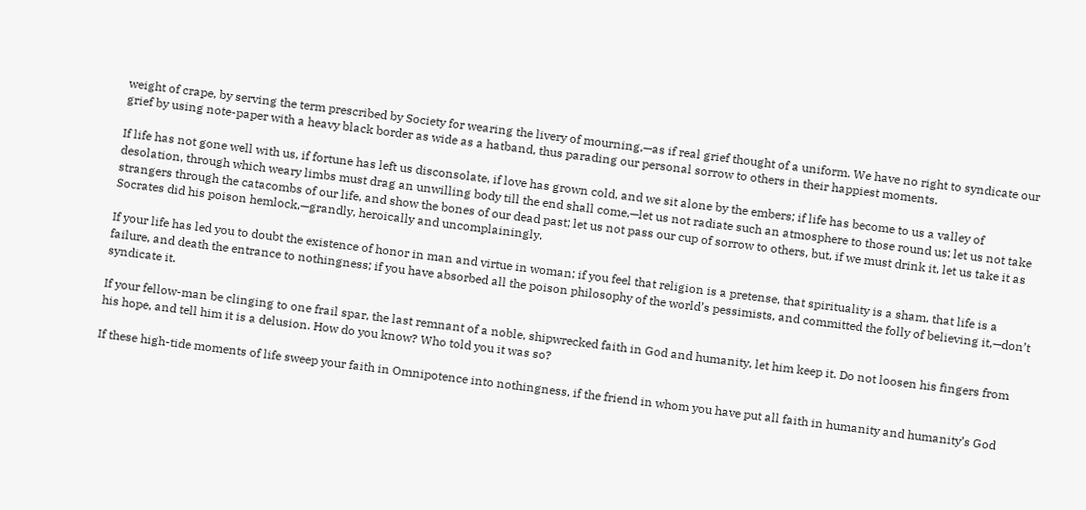weight of crape, by serving the term prescribed by Society for wearing the livery of mourning,—as if real grief thought of a uniform. We have no right to syndicate our grief by using note-paper with a heavy black border as wide as a hatband, thus parading our personal sorrow to others in their happiest moments.

If life has not gone well with us, if fortune has left us disconsolate, if love has grown cold, and we sit alone by the embers; if life has become to us a valley of desolation, through which weary limbs must drag an unwilling body till the end shall come,—let us not radiate such an atmosphere to those round us; let us not take strangers through the catacombs of our life, and show the bones of our dead past; let us not pass our cup of sorrow to others, but, if we must drink it, let us take it as Socrates did his poison hemlock,—grandly, heroically and uncomplainingly.

If your life has led you to doubt the existence of honor in man and virtue in woman; if you feel that religion is a pretense, that spirituality is a sham, that life is a failure, and death the entrance to nothingness; if you have absorbed all the poison philosophy of the world’s pessimists, and committed the folly of believing it,—don’t syndicate it.

If your fellow-man be clinging to one frail spar, the last remnant of a noble, shipwrecked faith in God and humanity, let him keep it. Do not loosen his fingers from his hope, and tell him it is a delusion. How do you know? Who told you it was so?

If these high-tide moments of life sweep your faith in Omnipotence into nothingness, if the friend in whom you have put all faith in humanity and humanity’s God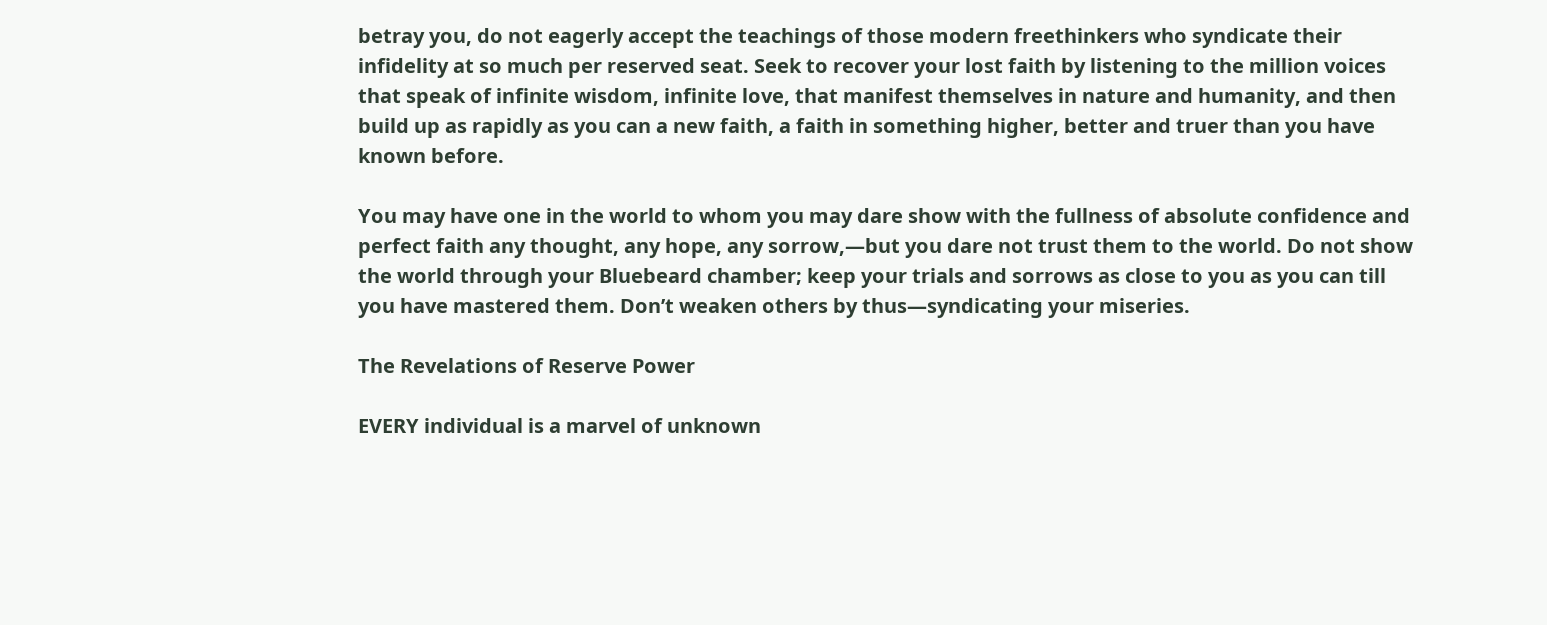betray you, do not eagerly accept the teachings of those modern freethinkers who syndicate their infidelity at so much per reserved seat. Seek to recover your lost faith by listening to the million voices that speak of infinite wisdom, infinite love, that manifest themselves in nature and humanity, and then build up as rapidly as you can a new faith, a faith in something higher, better and truer than you have known before.

You may have one in the world to whom you may dare show with the fullness of absolute confidence and perfect faith any thought, any hope, any sorrow,—but you dare not trust them to the world. Do not show the world through your Bluebeard chamber; keep your trials and sorrows as close to you as you can till you have mastered them. Don’t weaken others by thus—syndicating your miseries.

The Revelations of Reserve Power

EVERY individual is a marvel of unknown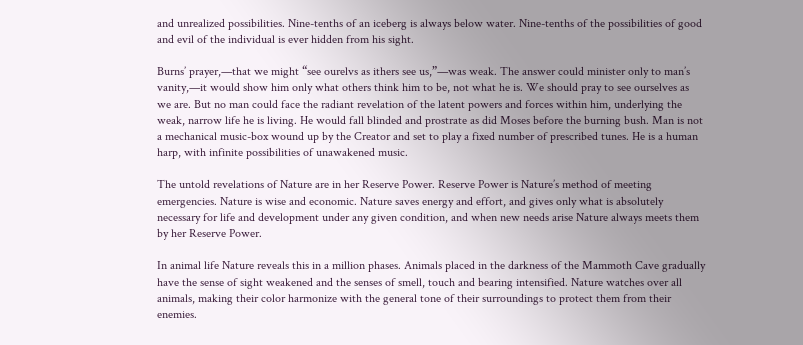and unrealized possibilities. Nine-tenths of an iceberg is always below water. Nine-tenths of the possibilities of good and evil of the individual is ever hidden from his sight.

Burns’ prayer,—that we might “see ourelvs as ithers see us,”—was weak. The answer could minister only to man’s vanity,—it would show him only what others think him to be, not what he is. We should pray to see ourselves as we are. But no man could face the radiant revelation of the latent powers and forces within him, underlying the weak, narrow life he is living. He would fall blinded and prostrate as did Moses before the burning bush. Man is not a mechanical music-box wound up by the Creator and set to play a fixed number of prescribed tunes. He is a human harp, with infinite possibilities of unawakened music.

The untold revelations of Nature are in her Reserve Power. Reserve Power is Nature’s method of meeting emergencies. Nature is wise and economic. Nature saves energy and effort, and gives only what is absolutely necessary for life and development under any given condition, and when new needs arise Nature always meets them by her Reserve Power.

In animal life Nature reveals this in a million phases. Animals placed in the darkness of the Mammoth Cave gradually have the sense of sight weakened and the senses of smell, touch and bearing intensified. Nature watches over all animals, making their color harmonize with the general tone of their surroundings to protect them from their enemies.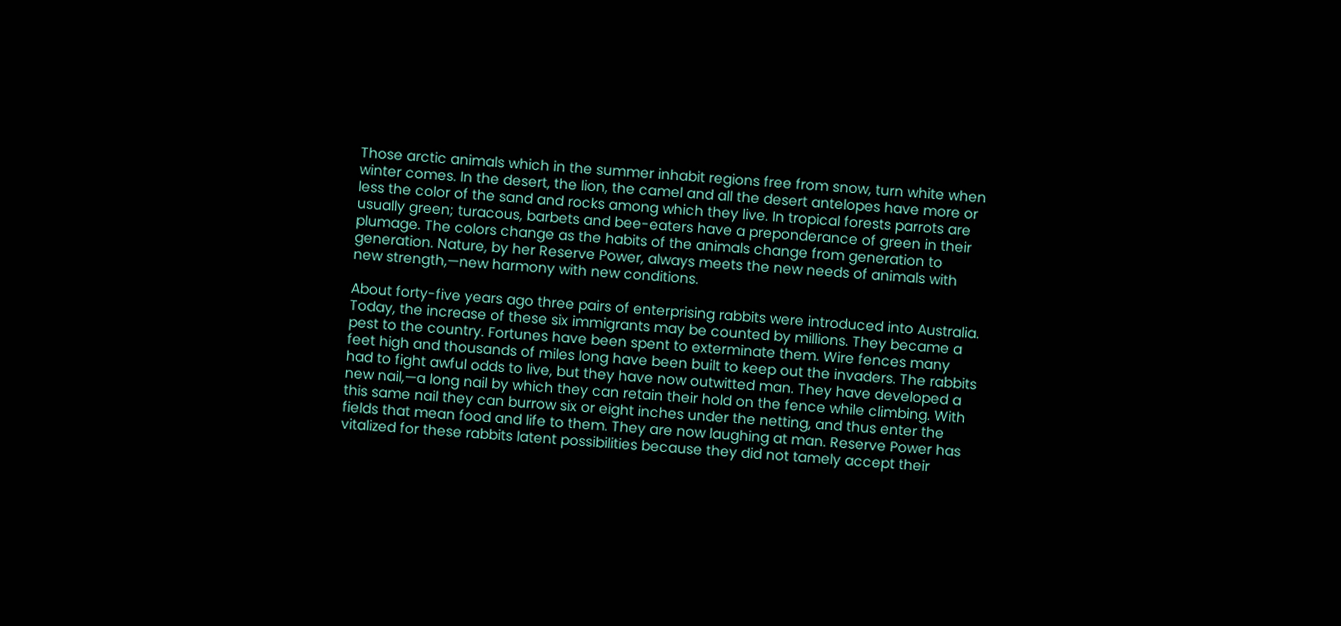Those arctic animals which in the summer inhabit regions free from snow, turn white when winter comes. In the desert, the lion, the camel and all the desert antelopes have more or less the color of the sand and rocks among which they live. In tropical forests parrots are usually green; turacous, barbets and bee-eaters have a preponderance of green in their plumage. The colors change as the habits of the animals change from generation to generation. Nature, by her Reserve Power, always meets the new needs of animals with new strength,—new harmony with new conditions.

About forty-five years ago three pairs of enterprising rabbits were introduced into Australia. Today, the increase of these six immigrants may be counted by millions. They became a pest to the country. Fortunes have been spent to exterminate them. Wire fences many feet high and thousands of miles long have been built to keep out the invaders. The rabbits had to fight awful odds to live, but they have now outwitted man. They have developed a new nail,—a long nail by which they can retain their hold on the fence while climbing. With this same nail they can burrow six or eight inches under the netting, and thus enter the fields that mean food and life to them. They are now laughing at man. Reserve Power has vitalized for these rabbits latent possibilities because they did not tamely accept their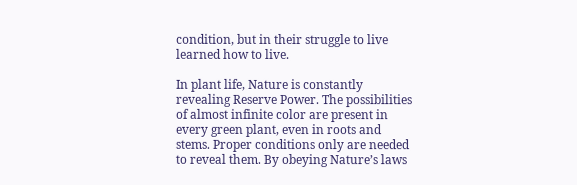condition, but in their struggle to live learned how to live.

In plant life, Nature is constantly revealing Reserve Power. The possibilities of almost infinite color are present in every green plant, even in roots and stems. Proper conditions only are needed to reveal them. By obeying Nature’s laws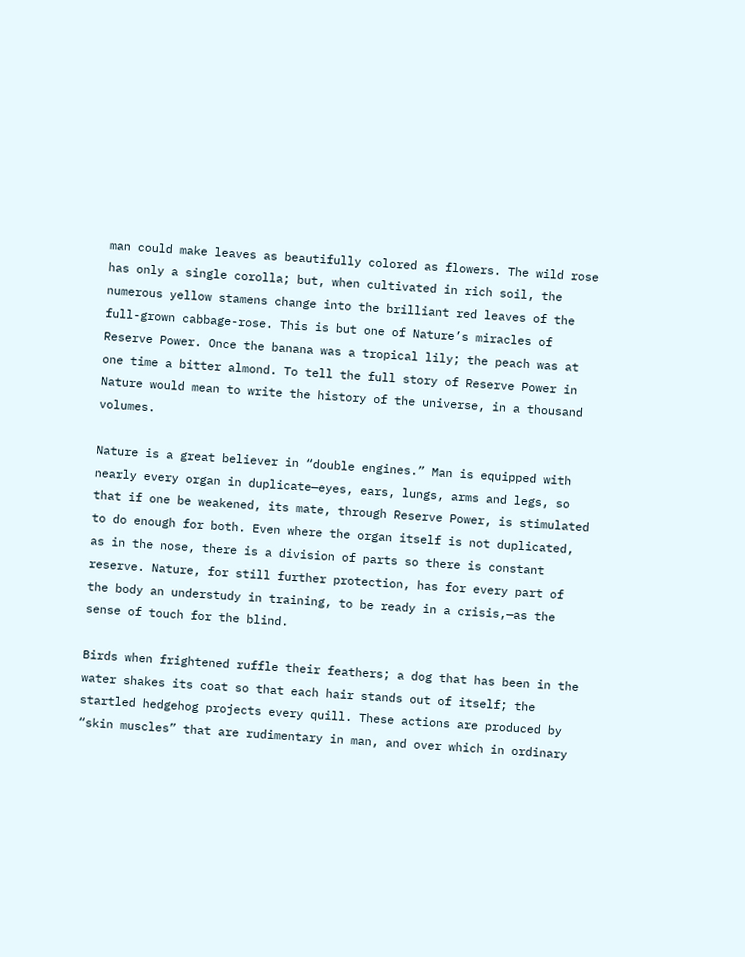man could make leaves as beautifully colored as flowers. The wild rose has only a single corolla; but, when cultivated in rich soil, the numerous yellow stamens change into the brilliant red leaves of the full-grown cabbage-rose. This is but one of Nature’s miracles of Reserve Power. Once the banana was a tropical lily; the peach was at one time a bitter almond. To tell the full story of Reserve Power in Nature would mean to write the history of the universe, in a thousand volumes.

Nature is a great believer in “double engines.” Man is equipped with nearly every organ in duplicate—eyes, ears, lungs, arms and legs, so that if one be weakened, its mate, through Reserve Power, is stimulated to do enough for both. Even where the organ itself is not duplicated, as in the nose, there is a division of parts so there is constant reserve. Nature, for still further protection, has for every part of the body an understudy in training, to be ready in a crisis,—as the sense of touch for the blind.

Birds when frightened ruffle their feathers; a dog that has been in the water shakes its coat so that each hair stands out of itself; the startled hedgehog projects every quill. These actions are produced by “skin muscles” that are rudimentary in man, and over which in ordinary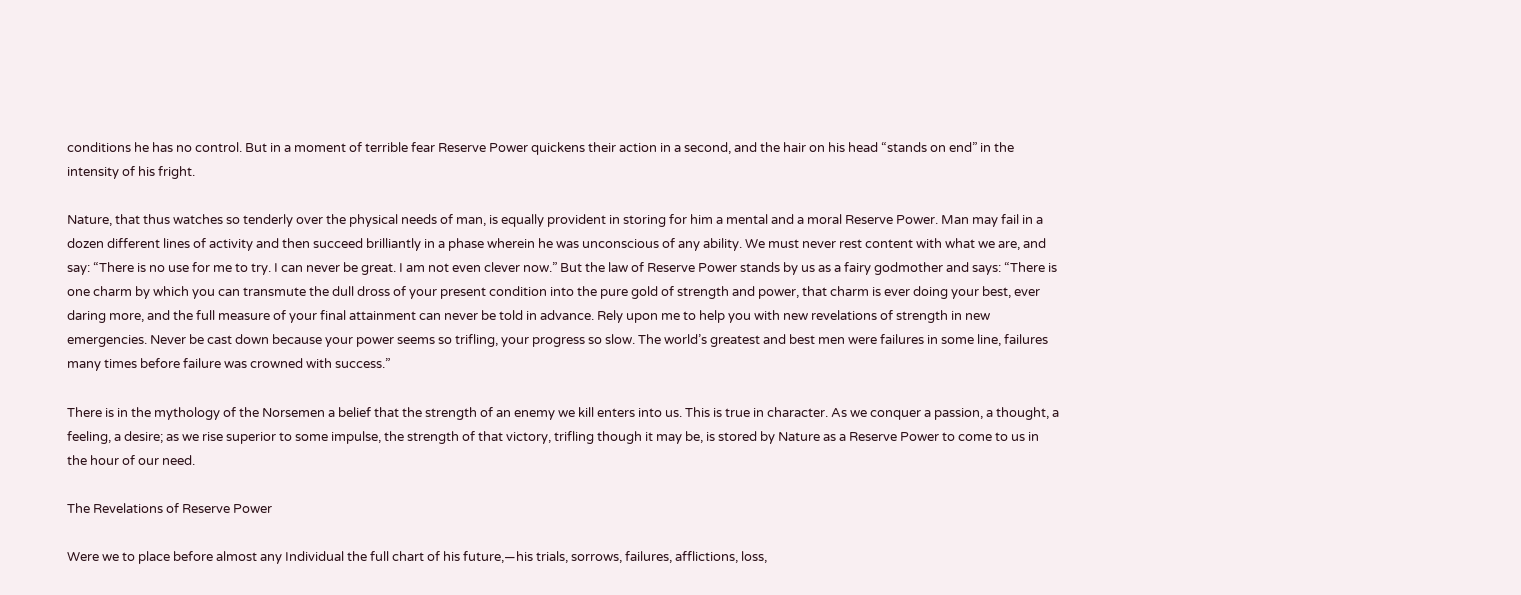conditions he has no control. But in a moment of terrible fear Reserve Power quickens their action in a second, and the hair on his head “stands on end” in the intensity of his fright.

Nature, that thus watches so tenderly over the physical needs of man, is equally provident in storing for him a mental and a moral Reserve Power. Man may fail in a dozen different lines of activity and then succeed brilliantly in a phase wherein he was unconscious of any ability. We must never rest content with what we are, and say: “There is no use for me to try. I can never be great. I am not even clever now.” But the law of Reserve Power stands by us as a fairy godmother and says: “There is one charm by which you can transmute the dull dross of your present condition into the pure gold of strength and power, that charm is ever doing your best, ever daring more, and the full measure of your final attainment can never be told in advance. Rely upon me to help you with new revelations of strength in new emergencies. Never be cast down because your power seems so trifling, your progress so slow. The world’s greatest and best men were failures in some line, failures many times before failure was crowned with success.”

There is in the mythology of the Norsemen a belief that the strength of an enemy we kill enters into us. This is true in character. As we conquer a passion, a thought, a feeling, a desire; as we rise superior to some impulse, the strength of that victory, trifling though it may be, is stored by Nature as a Reserve Power to come to us in the hour of our need.

The Revelations of Reserve Power

Were we to place before almost any Individual the full chart of his future,—his trials, sorrows, failures, afflictions, loss,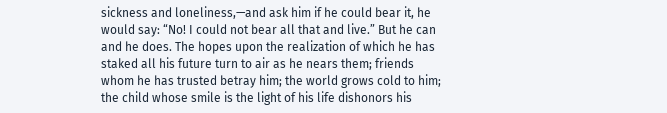sickness and loneliness,—and ask him if he could bear it, he would say: “No! I could not bear all that and live.” But he can and he does. The hopes upon the realization of which he has staked all his future turn to air as he nears them; friends whom he has trusted betray him; the world grows cold to him; the child whose smile is the light of his life dishonors his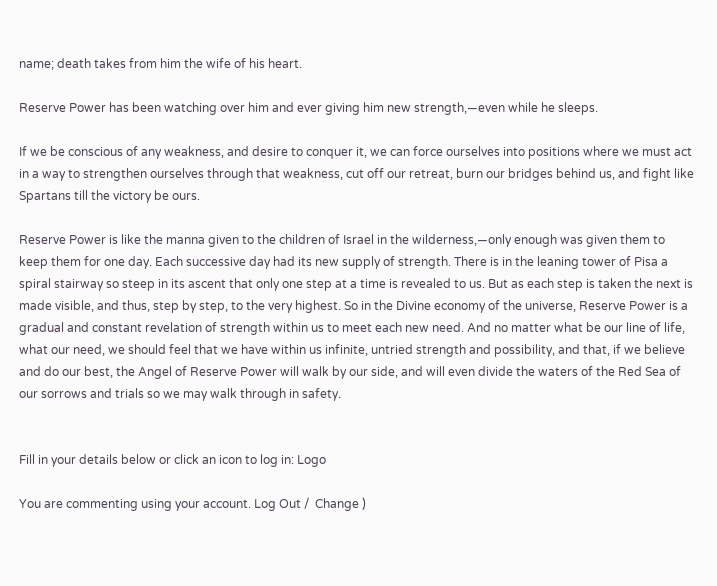name; death takes from him the wife of his heart.

Reserve Power has been watching over him and ever giving him new strength,—even while he sleeps.

If we be conscious of any weakness, and desire to conquer it, we can force ourselves into positions where we must act in a way to strengthen ourselves through that weakness, cut off our retreat, burn our bridges behind us, and fight like Spartans till the victory be ours.

Reserve Power is like the manna given to the children of Israel in the wilderness,—only enough was given them to keep them for one day. Each successive day had its new supply of strength. There is in the leaning tower of Pisa a spiral stairway so steep in its ascent that only one step at a time is revealed to us. But as each step is taken the next is made visible, and thus, step by step, to the very highest. So in the Divine economy of the universe, Reserve Power is a gradual and constant revelation of strength within us to meet each new need. And no matter what be our line of life, what our need, we should feel that we have within us infinite, untried strength and possibility, and that, if we believe and do our best, the Angel of Reserve Power will walk by our side, and will even divide the waters of the Red Sea of our sorrows and trials so we may walk through in safety.


Fill in your details below or click an icon to log in: Logo

You are commenting using your account. Log Out /  Change )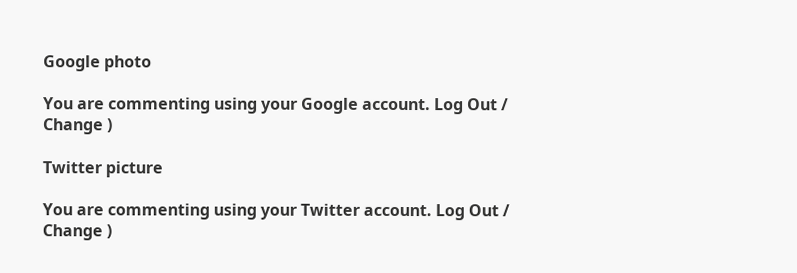Google photo

You are commenting using your Google account. Log Out /  Change )

Twitter picture

You are commenting using your Twitter account. Log Out /  Change )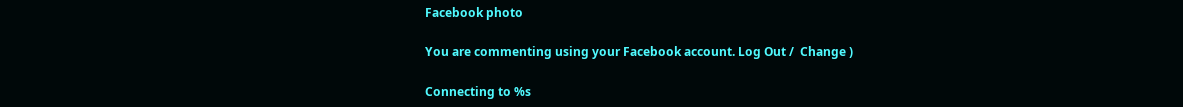Facebook photo

You are commenting using your Facebook account. Log Out /  Change )

Connecting to %s